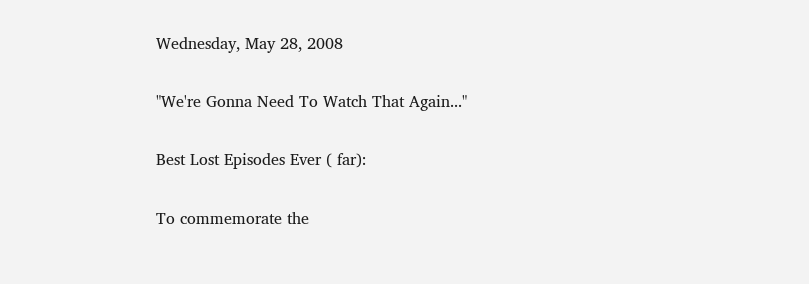Wednesday, May 28, 2008

"We're Gonna Need To Watch That Again..."

Best Lost Episodes Ever ( far):

To commemorate the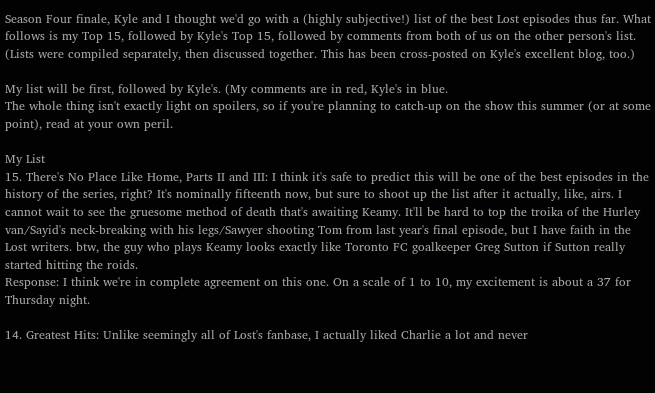Season Four finale, Kyle and I thought we'd go with a (highly subjective!) list of the best Lost episodes thus far. What follows is my Top 15, followed by Kyle's Top 15, followed by comments from both of us on the other person's list. (Lists were compiled separately, then discussed together. This has been cross-posted on Kyle's excellent blog, too.)

My list will be first, followed by Kyle's. (My comments are in red, Kyle's in blue.
The whole thing isn't exactly light on spoilers, so if you're planning to catch-up on the show this summer (or at some point), read at your own peril.

My List
15. There's No Place Like Home, Parts II and III: I think it's safe to predict this will be one of the best episodes in the history of the series, right? It's nominally fifteenth now, but sure to shoot up the list after it actually, like, airs. I cannot wait to see the gruesome method of death that's awaiting Keamy. It'll be hard to top the troika of the Hurley van/Sayid's neck-breaking with his legs/Sawyer shooting Tom from last year's final episode, but I have faith in the Lost writers. btw, the guy who plays Keamy looks exactly like Toronto FC goalkeeper Greg Sutton if Sutton really started hitting the roids.
Response: I think we're in complete agreement on this one. On a scale of 1 to 10, my excitement is about a 37 for Thursday night.

14. Greatest Hits: Unlike seemingly all of Lost's fanbase, I actually liked Charlie a lot and never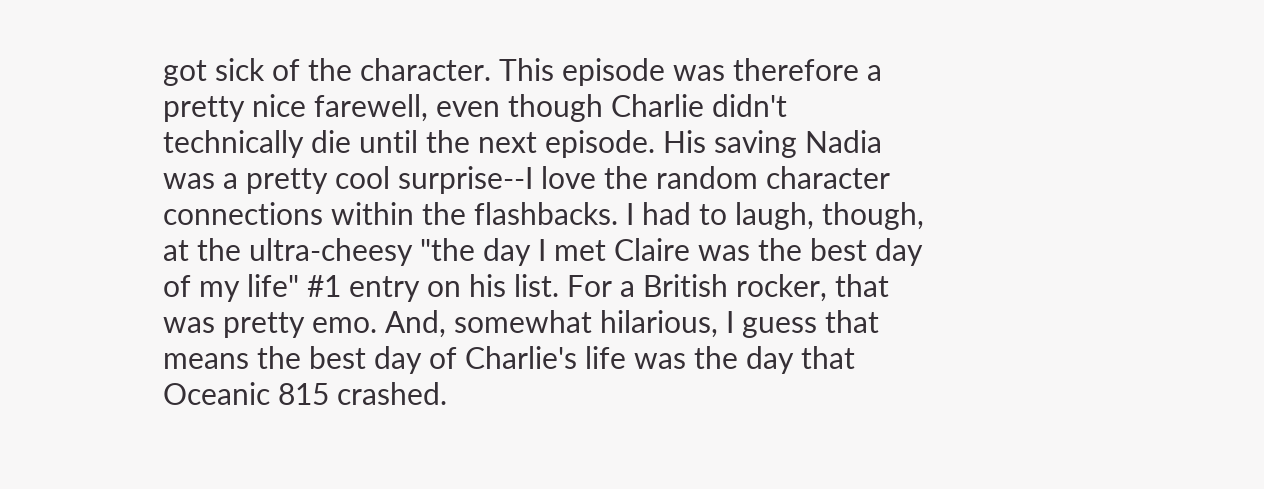got sick of the character. This episode was therefore a pretty nice farewell, even though Charlie didn't technically die until the next episode. His saving Nadia was a pretty cool surprise--I love the random character connections within the flashbacks. I had to laugh, though, at the ultra-cheesy "the day I met Claire was the best day of my life" #1 entry on his list. For a British rocker, that was pretty emo. And, somewhat hilarious, I guess that means the best day of Charlie's life was the day that Oceanic 815 crashed.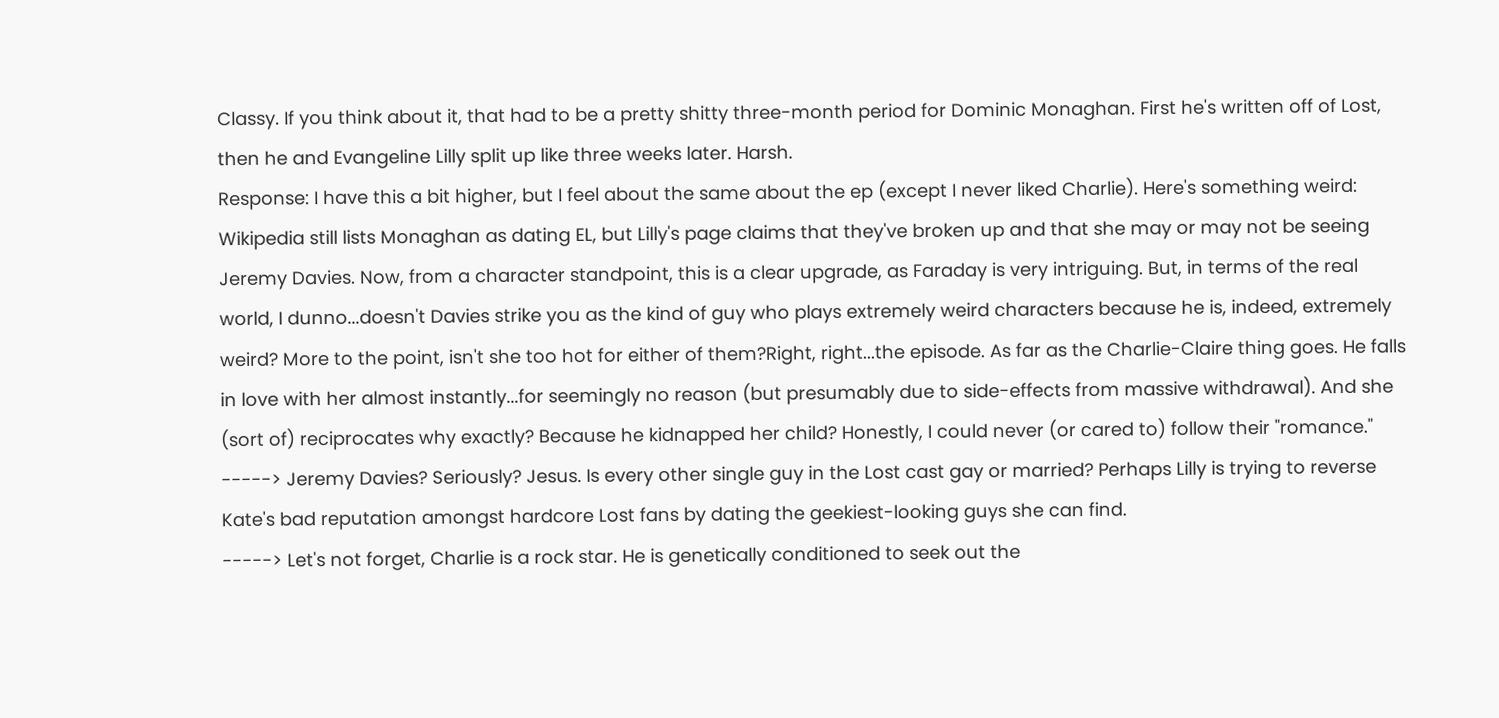Classy. If you think about it, that had to be a pretty shitty three-month period for Dominic Monaghan. First he's written off of Lost, then he and Evangeline Lilly split up like three weeks later. Harsh.
Response: I have this a bit higher, but I feel about the same about the ep (except I never liked Charlie). Here's something weird: Wikipedia still lists Monaghan as dating EL, but Lilly's page claims that they've broken up and that she may or may not be seeing Jeremy Davies. Now, from a character standpoint, this is a clear upgrade, as Faraday is very intriguing. But, in terms of the real world, I dunno...doesn't Davies strike you as the kind of guy who plays extremely weird characters because he is, indeed, extremely weird? More to the point, isn't she too hot for either of them?Right, right...the episode. As far as the Charlie-Claire thing goes. He falls in love with her almost instantly...for seemingly no reason (but presumably due to side-effects from massive withdrawal). And she (sort of) reciprocates why exactly? Because he kidnapped her child? Honestly, I could never (or cared to) follow their "romance."
-----> Jeremy Davies? Seriously? Jesus. Is every other single guy in the Lost cast gay or married? Perhaps Lilly is trying to reverse Kate's bad reputation amongst hardcore Lost fans by dating the geekiest-looking guys she can find.
-----> Let's not forget, Charlie is a rock star. He is genetically conditioned to seek out the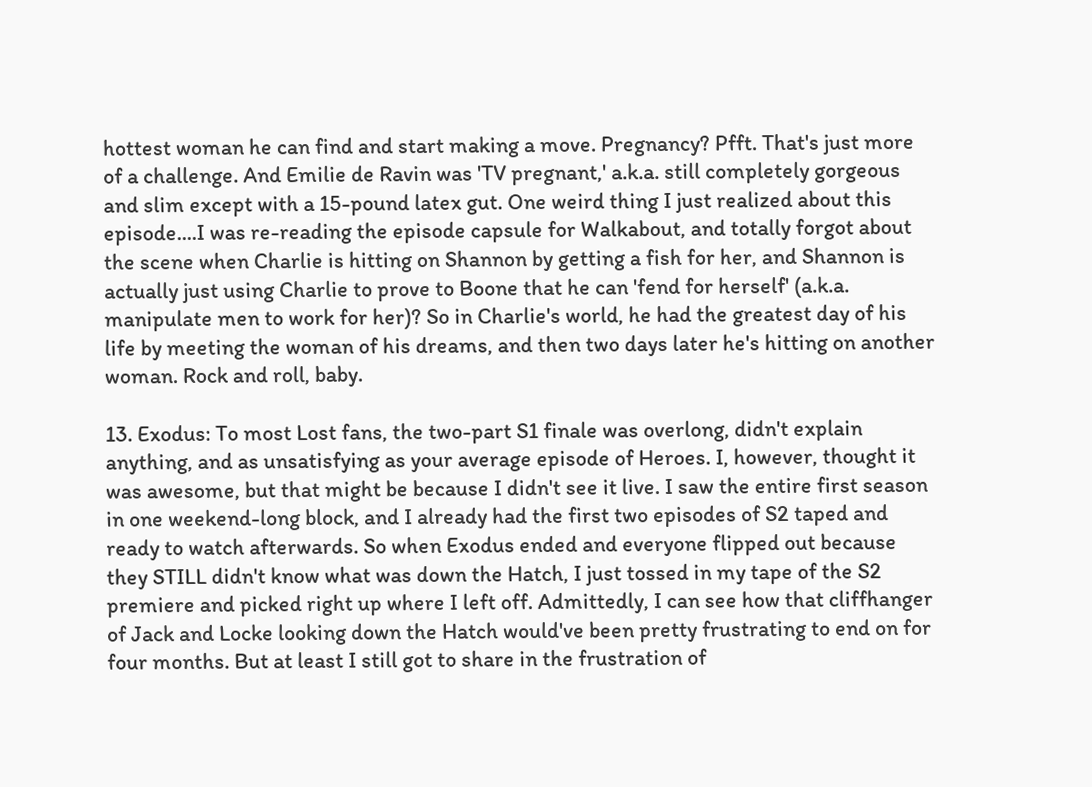hottest woman he can find and start making a move. Pregnancy? Pfft. That's just more of a challenge. And Emilie de Ravin was 'TV pregnant,' a.k.a. still completely gorgeous and slim except with a 15-pound latex gut. One weird thing I just realized about this episode....I was re-reading the episode capsule for Walkabout, and totally forgot about the scene when Charlie is hitting on Shannon by getting a fish for her, and Shannon is actually just using Charlie to prove to Boone that he can 'fend for herself' (a.k.a. manipulate men to work for her)? So in Charlie's world, he had the greatest day of his life by meeting the woman of his dreams, and then two days later he's hitting on another woman. Rock and roll, baby.

13. Exodus: To most Lost fans, the two-part S1 finale was overlong, didn't explain anything, and as unsatisfying as your average episode of Heroes. I, however, thought it was awesome, but that might be because I didn't see it live. I saw the entire first season in one weekend-long block, and I already had the first two episodes of S2 taped and ready to watch afterwards. So when Exodus ended and everyone flipped out because they STILL didn't know what was down the Hatch, I just tossed in my tape of the S2 premiere and picked right up where I left off. Admittedly, I can see how that cliffhanger of Jack and Locke looking down the Hatch would've been pretty frustrating to end on for four months. But at least I still got to share in the frustration of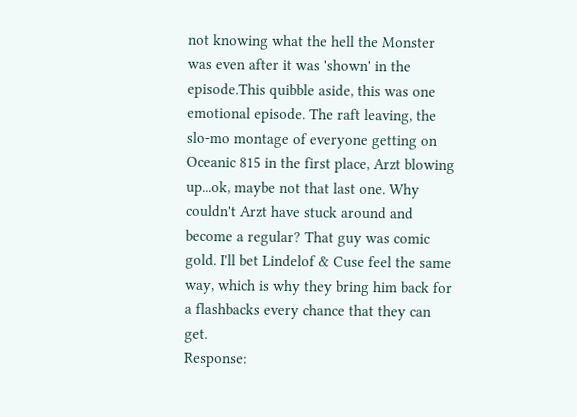not knowing what the hell the Monster was even after it was 'shown' in the episode.This quibble aside, this was one emotional episode. The raft leaving, the slo-mo montage of everyone getting on Oceanic 815 in the first place, Arzt blowing up...ok, maybe not that last one. Why couldn't Arzt have stuck around and become a regular? That guy was comic gold. I'll bet Lindelof & Cuse feel the same way, which is why they bring him back for a flashbacks every chance that they can get.
Response: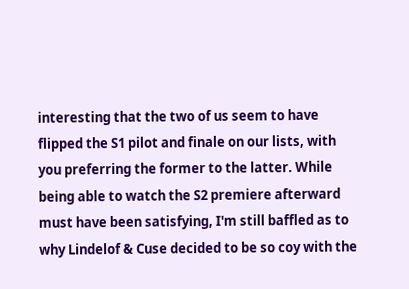interesting that the two of us seem to have flipped the S1 pilot and finale on our lists, with you preferring the former to the latter. While being able to watch the S2 premiere afterward must have been satisfying, I'm still baffled as to why Lindelof & Cuse decided to be so coy with the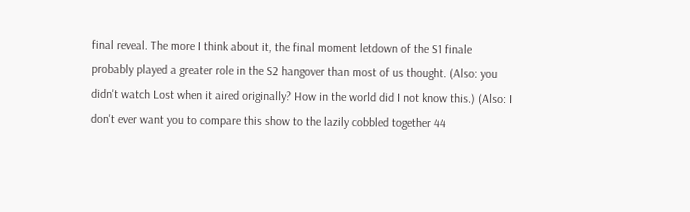final reveal. The more I think about it, the final moment letdown of the S1 finale probably played a greater role in the S2 hangover than most of us thought. (Also: you didn't watch Lost when it aired originally? How in the world did I not know this.) (Also: I don't ever want you to compare this show to the lazily cobbled together 44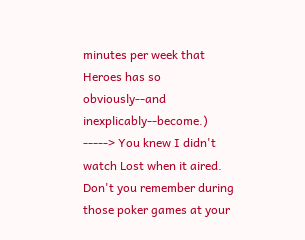minutes per week that Heroes has so obviously--and inexplicably--become.)
-----> You knew I didn't watch Lost when it aired. Don't you remember during those poker games at your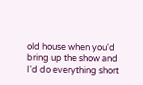old house when you'd bring up the show and I'd do everything short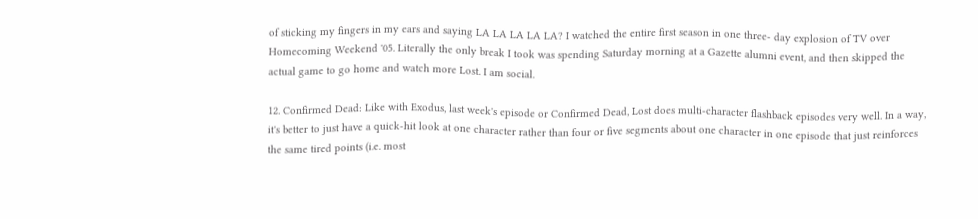of sticking my fingers in my ears and saying LA LA LA LA LA? I watched the entire first season in one three- day explosion of TV over Homecoming Weekend '05. Literally the only break I took was spending Saturday morning at a Gazette alumni event, and then skipped the actual game to go home and watch more Lost. I am social.

12. Confirmed Dead: Like with Exodus, last week's episode or Confirmed Dead, Lost does multi-character flashback episodes very well. In a way, it's better to just have a quick-hit look at one character rather than four or five segments about one character in one episode that just reinforces the same tired points (i.e. most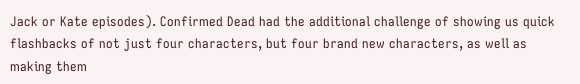Jack or Kate episodes). Confirmed Dead had the additional challenge of showing us quick flashbacks of not just four characters, but four brand new characters, as well as making them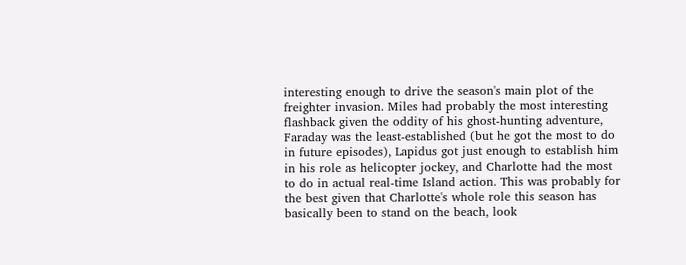interesting enough to drive the season's main plot of the freighter invasion. Miles had probably the most interesting flashback given the oddity of his ghost-hunting adventure, Faraday was the least-established (but he got the most to do in future episodes), Lapidus got just enough to establish him in his role as helicopter jockey, and Charlotte had the most to do in actual real-time Island action. This was probably for the best given that Charlotte's whole role this season has basically been to stand on the beach, look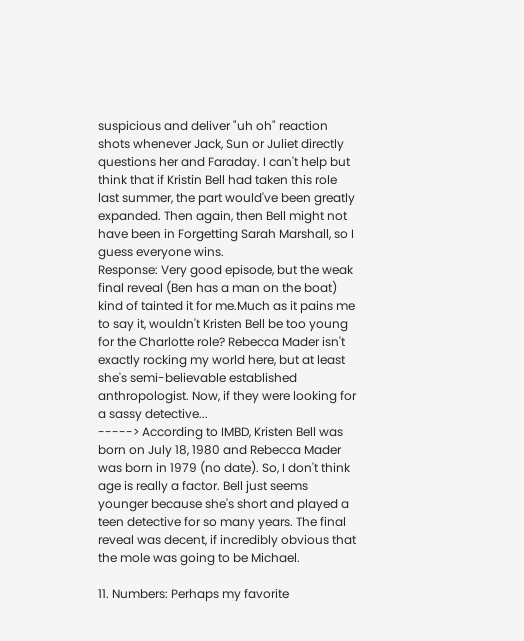suspicious and deliver "uh oh" reaction shots whenever Jack, Sun or Juliet directly questions her and Faraday. I can't help but think that if Kristin Bell had taken this role last summer, the part would've been greatly expanded. Then again, then Bell might not have been in Forgetting Sarah Marshall, so I guess everyone wins.
Response: Very good episode, but the weak final reveal (Ben has a man on the boat) kind of tainted it for me.Much as it pains me to say it, wouldn't Kristen Bell be too young for the Charlotte role? Rebecca Mader isn't exactly rocking my world here, but at least she's semi-believable established anthropologist. Now, if they were looking for a sassy detective...
-----> According to IMBD, Kristen Bell was born on July 18, 1980 and Rebecca Mader was born in 1979 (no date). So, I don't think age is really a factor. Bell just seems younger because she's short and played a teen detective for so many years. The final reveal was decent, if incredibly obvious that the mole was going to be Michael.

11. Numbers: Perhaps my favorite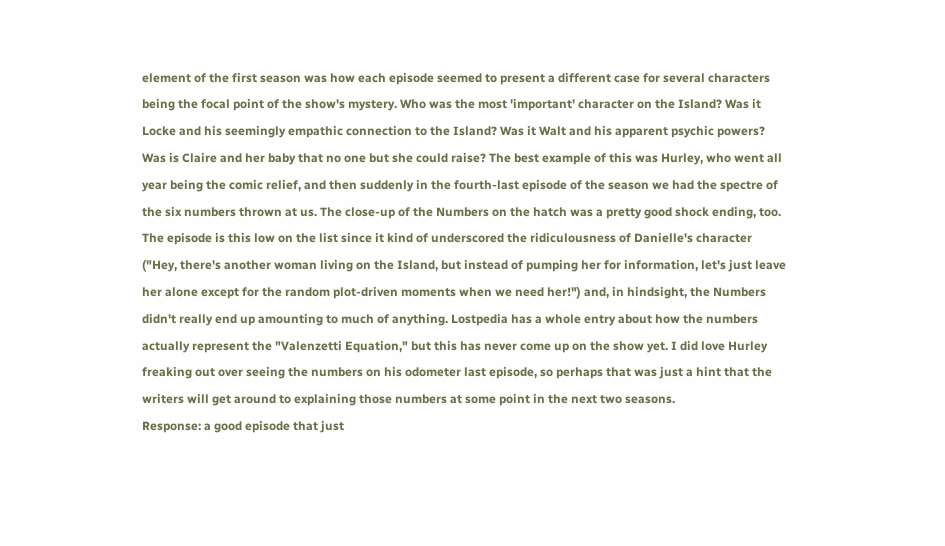element of the first season was how each episode seemed to present a different case for several characters being the focal point of the show's mystery. Who was the most 'important' character on the Island? Was it Locke and his seemingly empathic connection to the Island? Was it Walt and his apparent psychic powers? Was is Claire and her baby that no one but she could raise? The best example of this was Hurley, who went all year being the comic relief, and then suddenly in the fourth-last episode of the season we had the spectre of the six numbers thrown at us. The close-up of the Numbers on the hatch was a pretty good shock ending, too. The episode is this low on the list since it kind of underscored the ridiculousness of Danielle's character ("Hey, there's another woman living on the Island, but instead of pumping her for information, let's just leave her alone except for the random plot-driven moments when we need her!") and, in hindsight, the Numbers didn't really end up amounting to much of anything. Lostpedia has a whole entry about how the numbers actually represent the "Valenzetti Equation," but this has never come up on the show yet. I did love Hurley freaking out over seeing the numbers on his odometer last episode, so perhaps that was just a hint that the writers will get around to explaining those numbers at some point in the next two seasons.
Response: a good episode that just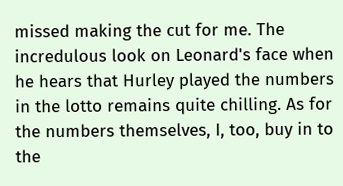missed making the cut for me. The incredulous look on Leonard's face when he hears that Hurley played the numbers in the lotto remains quite chilling. As for the numbers themselves, I, too, buy in to the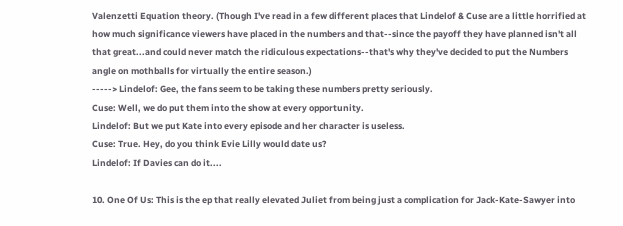Valenzetti Equation theory. (Though I've read in a few different places that Lindelof & Cuse are a little horrified at how much significance viewers have placed in the numbers and that--since the payoff they have planned isn't all that great...and could never match the ridiculous expectations--that's why they've decided to put the Numbers angle on mothballs for virtually the entire season.)
-----> Lindelof: Gee, the fans seem to be taking these numbers pretty seriously.
Cuse: Well, we do put them into the show at every opportunity.
Lindelof: But we put Kate into every episode and her character is useless.
Cuse: True. Hey, do you think Evie Lilly would date us?
Lindelof: If Davies can do it....

10. One Of Us: This is the ep that really elevated Juliet from being just a complication for Jack-Kate-Sawyer into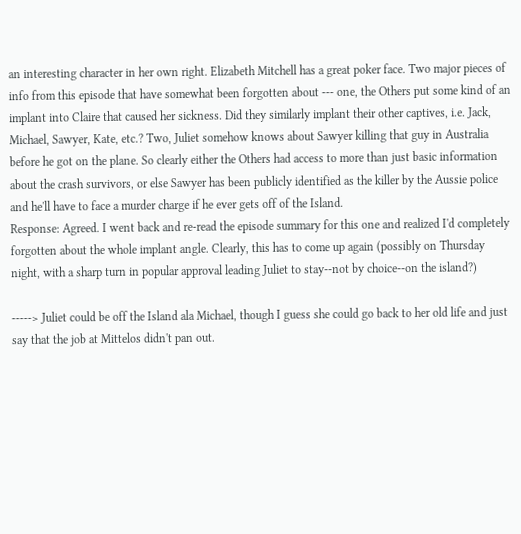an interesting character in her own right. Elizabeth Mitchell has a great poker face. Two major pieces of info from this episode that have somewhat been forgotten about --- one, the Others put some kind of an implant into Claire that caused her sickness. Did they similarly implant their other captives, i.e. Jack, Michael, Sawyer, Kate, etc.? Two, Juliet somehow knows about Sawyer killing that guy in Australia before he got on the plane. So clearly either the Others had access to more than just basic information about the crash survivors, or else Sawyer has been publicly identified as the killer by the Aussie police and he'll have to face a murder charge if he ever gets off of the Island.
Response: Agreed. I went back and re-read the episode summary for this one and realized I'd completely forgotten about the whole implant angle. Clearly, this has to come up again (possibly on Thursday night, with a sharp turn in popular approval leading Juliet to stay--not by choice--on the island?)

-----> Juliet could be off the Island ala Michael, though I guess she could go back to her old life and just say that the job at Mittelos didn't pan out.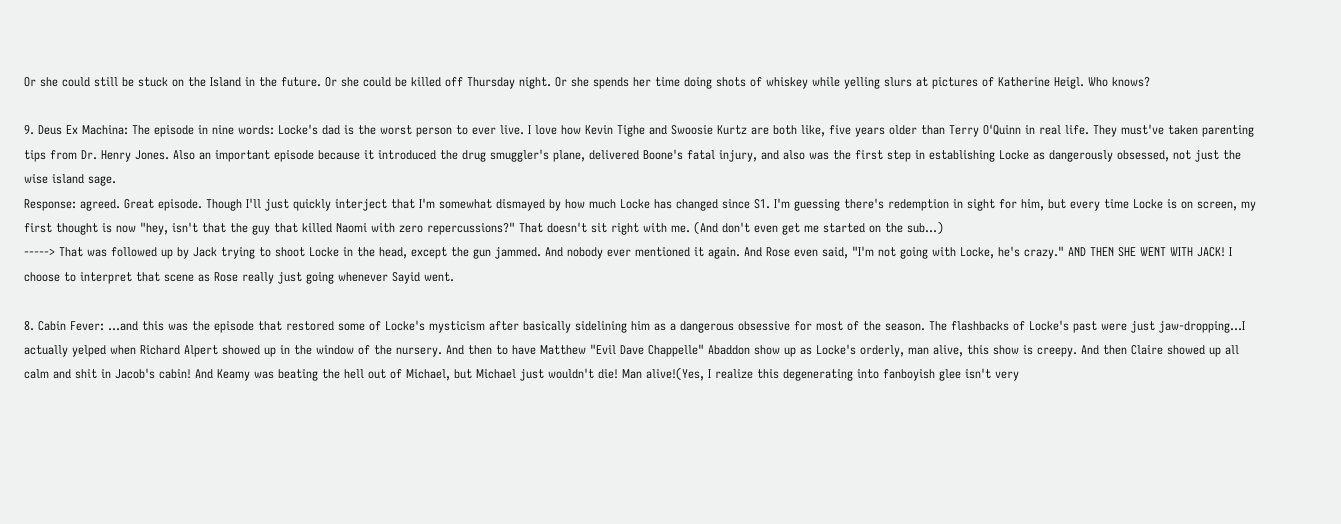Or she could still be stuck on the Island in the future. Or she could be killed off Thursday night. Or she spends her time doing shots of whiskey while yelling slurs at pictures of Katherine Heigl. Who knows?

9. Deus Ex Machina: The episode in nine words: Locke's dad is the worst person to ever live. I love how Kevin Tighe and Swoosie Kurtz are both like, five years older than Terry O'Quinn in real life. They must've taken parenting tips from Dr. Henry Jones. Also an important episode because it introduced the drug smuggler's plane, delivered Boone's fatal injury, and also was the first step in establishing Locke as dangerously obsessed, not just the wise island sage.
Response: agreed. Great episode. Though I'll just quickly interject that I'm somewhat dismayed by how much Locke has changed since S1. I'm guessing there's redemption in sight for him, but every time Locke is on screen, my first thought is now "hey, isn't that the guy that killed Naomi with zero repercussions?" That doesn't sit right with me. (And don't even get me started on the sub...)
-----> That was followed up by Jack trying to shoot Locke in the head, except the gun jammed. And nobody ever mentioned it again. And Rose even said, "I'm not going with Locke, he's crazy." AND THEN SHE WENT WITH JACK! I choose to interpret that scene as Rose really just going whenever Sayid went.

8. Cabin Fever: ...and this was the episode that restored some of Locke's mysticism after basically sidelining him as a dangerous obsessive for most of the season. The flashbacks of Locke's past were just jaw-dropping...I actually yelped when Richard Alpert showed up in the window of the nursery. And then to have Matthew "Evil Dave Chappelle" Abaddon show up as Locke's orderly, man alive, this show is creepy. And then Claire showed up all calm and shit in Jacob's cabin! And Keamy was beating the hell out of Michael, but Michael just wouldn't die! Man alive!(Yes, I realize this degenerating into fanboyish glee isn't very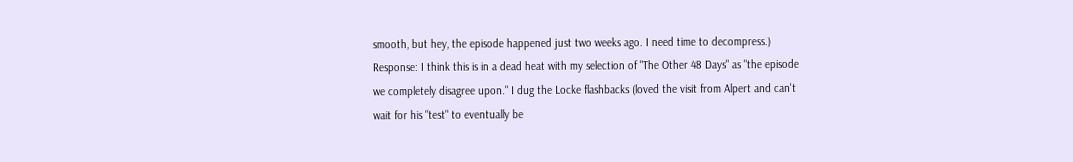smooth, but hey, the episode happened just two weeks ago. I need time to decompress.)
Response: I think this is in a dead heat with my selection of "The Other 48 Days" as "the episode we completely disagree upon." I dug the Locke flashbacks (loved the visit from Alpert and can't wait for his "test" to eventually be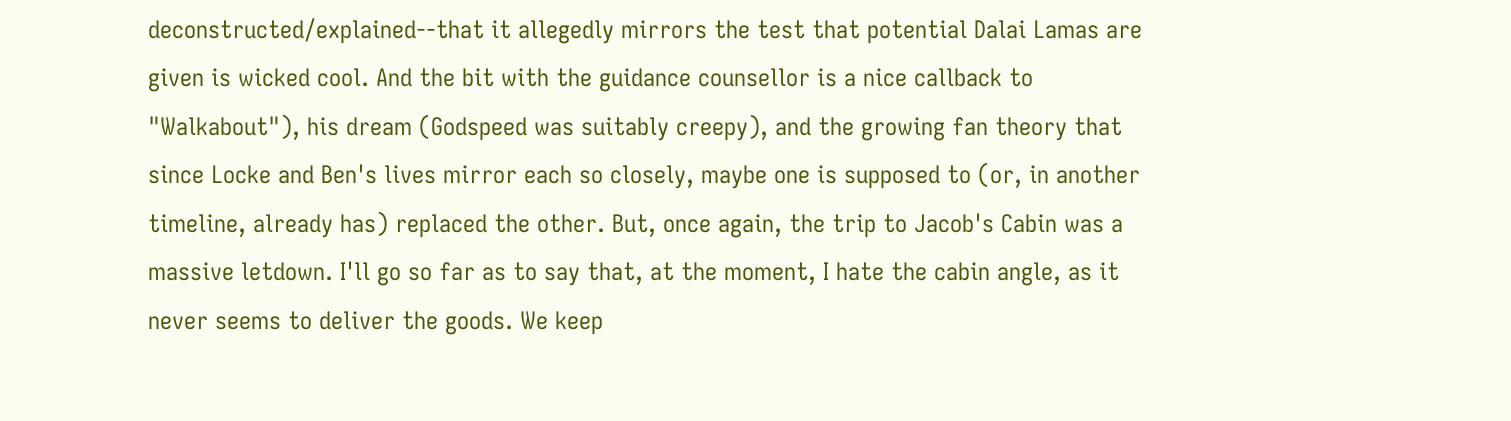deconstructed/explained--that it allegedly mirrors the test that potential Dalai Lamas are given is wicked cool. And the bit with the guidance counsellor is a nice callback to "Walkabout"), his dream (Godspeed was suitably creepy), and the growing fan theory that since Locke and Ben's lives mirror each so closely, maybe one is supposed to (or, in another timeline, already has) replaced the other. But, once again, the trip to Jacob's Cabin was a massive letdown. I'll go so far as to say that, at the moment, I hate the cabin angle, as it never seems to deliver the goods. We keep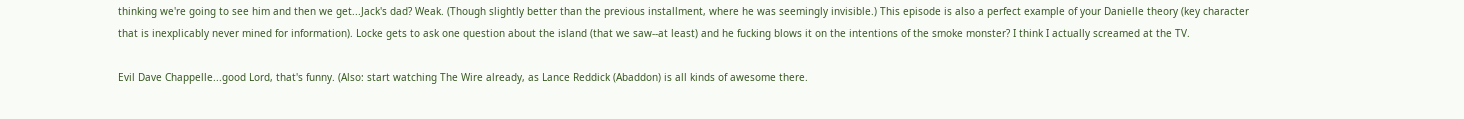thinking we're going to see him and then we get...Jack's dad? Weak. (Though slightly better than the previous installment, where he was seemingly invisible.) This episode is also a perfect example of your Danielle theory (key character that is inexplicably never mined for information). Locke gets to ask one question about the island (that we saw--at least) and he fucking blows it on the intentions of the smoke monster? I think I actually screamed at the TV.

Evil Dave Chappelle...good Lord, that's funny. (Also: start watching The Wire already, as Lance Reddick (Abaddon) is all kinds of awesome there.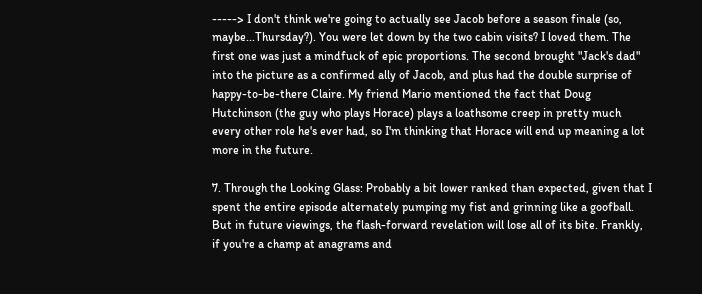-----> I don't think we're going to actually see Jacob before a season finale (so, maybe...Thursday?). You were let down by the two cabin visits? I loved them. The first one was just a mindfuck of epic proportions. The second brought "Jack's dad" into the picture as a confirmed ally of Jacob, and plus had the double surprise of happy-to-be-there Claire. My friend Mario mentioned the fact that Doug Hutchinson (the guy who plays Horace) plays a loathsome creep in pretty much every other role he's ever had, so I'm thinking that Horace will end up meaning a lot more in the future.

7. Through the Looking Glass: Probably a bit lower ranked than expected, given that I spent the entire episode alternately pumping my fist and grinning like a goofball. But in future viewings, the flash-forward revelation will lose all of its bite. Frankly, if you're a champ at anagrams and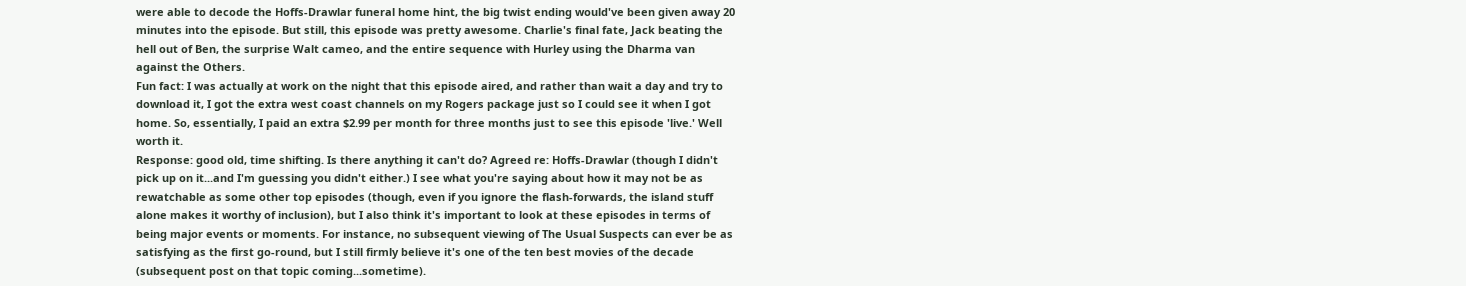were able to decode the Hoffs-Drawlar funeral home hint, the big twist ending would've been given away 20 minutes into the episode. But still, this episode was pretty awesome. Charlie's final fate, Jack beating the hell out of Ben, the surprise Walt cameo, and the entire sequence with Hurley using the Dharma van against the Others.
Fun fact: I was actually at work on the night that this episode aired, and rather than wait a day and try to download it, I got the extra west coast channels on my Rogers package just so I could see it when I got home. So, essentially, I paid an extra $2.99 per month for three months just to see this episode 'live.' Well worth it.
Response: good old, time shifting. Is there anything it can't do? Agreed re: Hoffs-Drawlar (though I didn't pick up on it...and I'm guessing you didn't either.) I see what you're saying about how it may not be as rewatchable as some other top episodes (though, even if you ignore the flash-forwards, the island stuff alone makes it worthy of inclusion), but I also think it's important to look at these episodes in terms of being major events or moments. For instance, no subsequent viewing of The Usual Suspects can ever be as satisfying as the first go-round, but I still firmly believe it's one of the ten best movies of the decade (subsequent post on that topic coming...sometime).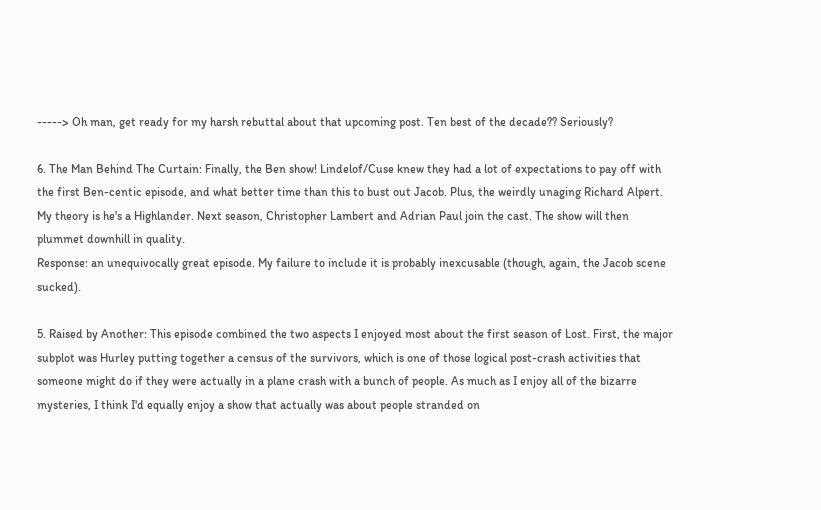-----> Oh man, get ready for my harsh rebuttal about that upcoming post. Ten best of the decade?? Seriously?

6. The Man Behind The Curtain: Finally, the Ben show! Lindelof/Cuse knew they had a lot of expectations to pay off with the first Ben-centic episode, and what better time than this to bust out Jacob. Plus, the weirdly unaging Richard Alpert. My theory is he's a Highlander. Next season, Christopher Lambert and Adrian Paul join the cast. The show will then plummet downhill in quality.
Response: an unequivocally great episode. My failure to include it is probably inexcusable (though, again, the Jacob scene sucked).

5. Raised by Another: This episode combined the two aspects I enjoyed most about the first season of Lost. First, the major subplot was Hurley putting together a census of the survivors, which is one of those logical post-crash activities that someone might do if they were actually in a plane crash with a bunch of people. As much as I enjoy all of the bizarre mysteries, I think I'd equally enjoy a show that actually was about people stranded on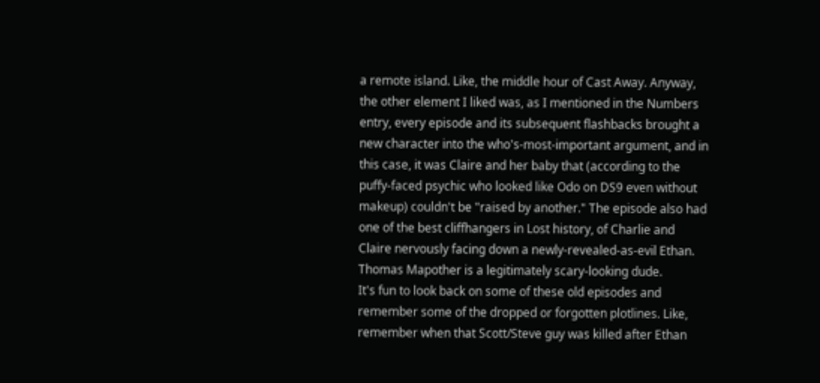a remote island. Like, the middle hour of Cast Away. Anyway, the other element I liked was, as I mentioned in the Numbers entry, every episode and its subsequent flashbacks brought a new character into the who's-most-important argument, and in this case, it was Claire and her baby that (according to the puffy-faced psychic who looked like Odo on DS9 even without makeup) couldn't be "raised by another." The episode also had one of the best cliffhangers in Lost history, of Charlie and Claire nervously facing down a newly-revealed-as-evil Ethan. Thomas Mapother is a legitimately scary-looking dude.
It's fun to look back on some of these old episodes and remember some of the dropped or forgotten plotlines. Like, remember when that Scott/Steve guy was killed after Ethan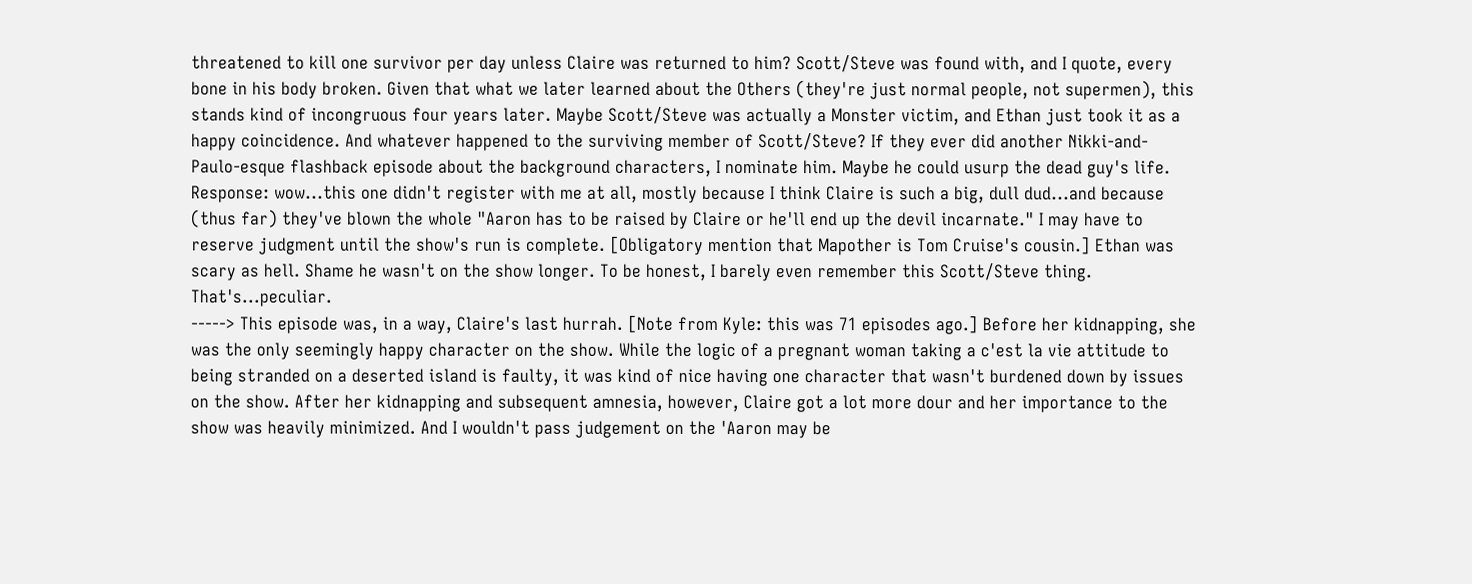threatened to kill one survivor per day unless Claire was returned to him? Scott/Steve was found with, and I quote, every bone in his body broken. Given that what we later learned about the Others (they're just normal people, not supermen), this stands kind of incongruous four years later. Maybe Scott/Steve was actually a Monster victim, and Ethan just took it as a happy coincidence. And whatever happened to the surviving member of Scott/Steve? If they ever did another Nikki-and-Paulo-esque flashback episode about the background characters, I nominate him. Maybe he could usurp the dead guy's life.
Response: wow...this one didn't register with me at all, mostly because I think Claire is such a big, dull dud...and because (thus far) they've blown the whole "Aaron has to be raised by Claire or he'll end up the devil incarnate." I may have to reserve judgment until the show's run is complete. [Obligatory mention that Mapother is Tom Cruise's cousin.] Ethan was scary as hell. Shame he wasn't on the show longer. To be honest, I barely even remember this Scott/Steve thing. That's...peculiar.
-----> This episode was, in a way, Claire's last hurrah. [Note from Kyle: this was 71 episodes ago.] Before her kidnapping, she was the only seemingly happy character on the show. While the logic of a pregnant woman taking a c'est la vie attitude to being stranded on a deserted island is faulty, it was kind of nice having one character that wasn't burdened down by issues on the show. After her kidnapping and subsequent amnesia, however, Claire got a lot more dour and her importance to the show was heavily minimized. And I wouldn't pass judgement on the 'Aaron may be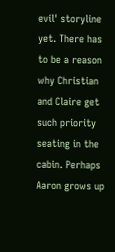evil' storyline yet. There has to be a reason why Christian and Claire get such priority seating in the cabin. Perhaps Aaron grows up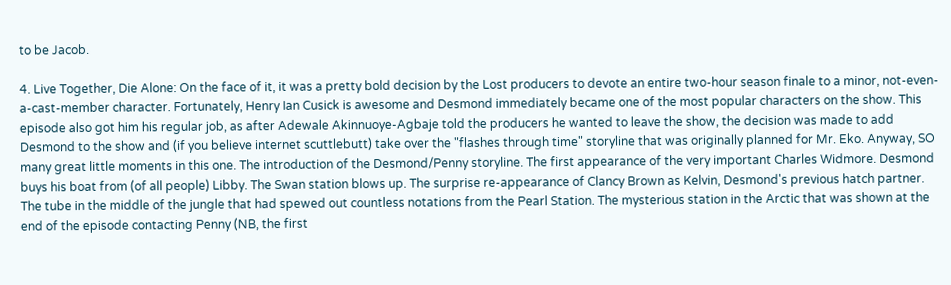to be Jacob.

4. Live Together, Die Alone: On the face of it, it was a pretty bold decision by the Lost producers to devote an entire two-hour season finale to a minor, not-even-a-cast-member character. Fortunately, Henry Ian Cusick is awesome and Desmond immediately became one of the most popular characters on the show. This episode also got him his regular job, as after Adewale Akinnuoye-Agbaje told the producers he wanted to leave the show, the decision was made to add Desmond to the show and (if you believe internet scuttlebutt) take over the "flashes through time" storyline that was originally planned for Mr. Eko. Anyway, SO many great little moments in this one. The introduction of the Desmond/Penny storyline. The first appearance of the very important Charles Widmore. Desmond buys his boat from (of all people) Libby. The Swan station blows up. The surprise re-appearance of Clancy Brown as Kelvin, Desmond's previous hatch partner. The tube in the middle of the jungle that had spewed out countless notations from the Pearl Station. The mysterious station in the Arctic that was shown at the end of the episode contacting Penny (NB, the first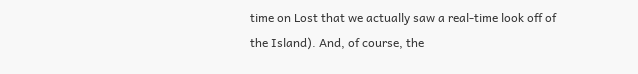time on Lost that we actually saw a real-time look off of the Island). And, of course, the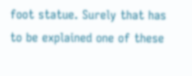foot statue. Surely that has to be explained one of these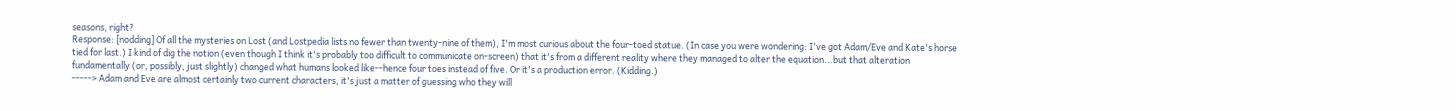seasons, right?
Response: [nodding] Of all the mysteries on Lost (and Lostpedia lists no fewer than twenty-nine of them), I'm most curious about the four-toed statue. (In case you were wondering: I've got Adam/Eve and Kate's horse tied for last.) I kind of dig the notion (even though I think it's probably too difficult to communicate on-screen) that it's from a different reality where they managed to alter the equation...but that alteration fundamentally (or, possibly, just slightly) changed what humans looked like--hence four toes instead of five. Or it's a production error. (Kidding.)
-----> Adam and Eve are almost certainly two current characters, it's just a matter of guessing who they will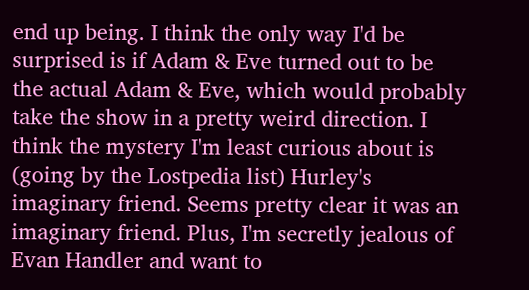end up being. I think the only way I'd be surprised is if Adam & Eve turned out to be the actual Adam & Eve, which would probably take the show in a pretty weird direction. I think the mystery I'm least curious about is (going by the Lostpedia list) Hurley's imaginary friend. Seems pretty clear it was an imaginary friend. Plus, I'm secretly jealous of Evan Handler and want to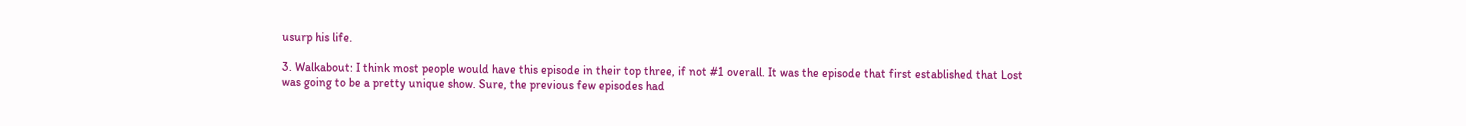usurp his life.

3. Walkabout: I think most people would have this episode in their top three, if not #1 overall. It was the episode that first established that Lost was going to be a pretty unique show. Sure, the previous few episodes had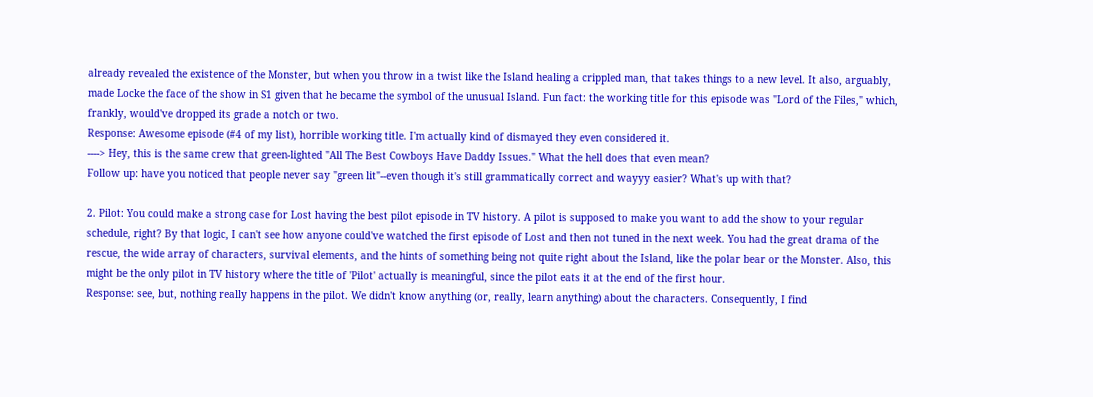already revealed the existence of the Monster, but when you throw in a twist like the Island healing a crippled man, that takes things to a new level. It also, arguably, made Locke the face of the show in S1 given that he became the symbol of the unusual Island. Fun fact: the working title for this episode was "Lord of the Files," which, frankly, would've dropped its grade a notch or two.
Response: Awesome episode (#4 of my list), horrible working title. I'm actually kind of dismayed they even considered it.
----> Hey, this is the same crew that green-lighted "All The Best Cowboys Have Daddy Issues." What the hell does that even mean?
Follow up: have you noticed that people never say "green lit"--even though it's still grammatically correct and wayyy easier? What's up with that?

2. Pilot: You could make a strong case for Lost having the best pilot episode in TV history. A pilot is supposed to make you want to add the show to your regular schedule, right? By that logic, I can't see how anyone could've watched the first episode of Lost and then not tuned in the next week. You had the great drama of the rescue, the wide array of characters, survival elements, and the hints of something being not quite right about the Island, like the polar bear or the Monster. Also, this might be the only pilot in TV history where the title of 'Pilot' actually is meaningful, since the pilot eats it at the end of the first hour.
Response: see, but, nothing really happens in the pilot. We didn't know anything (or, really, learn anything) about the characters. Consequently, I find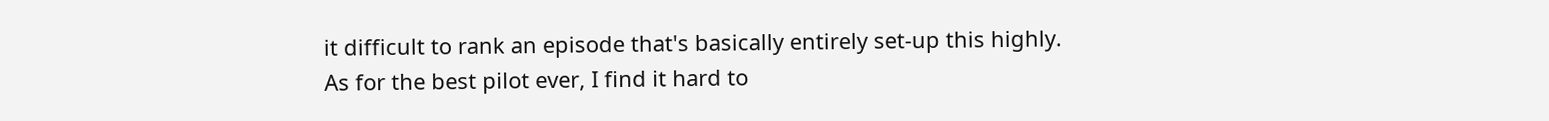it difficult to rank an episode that's basically entirely set-up this highly.
As for the best pilot ever, I find it hard to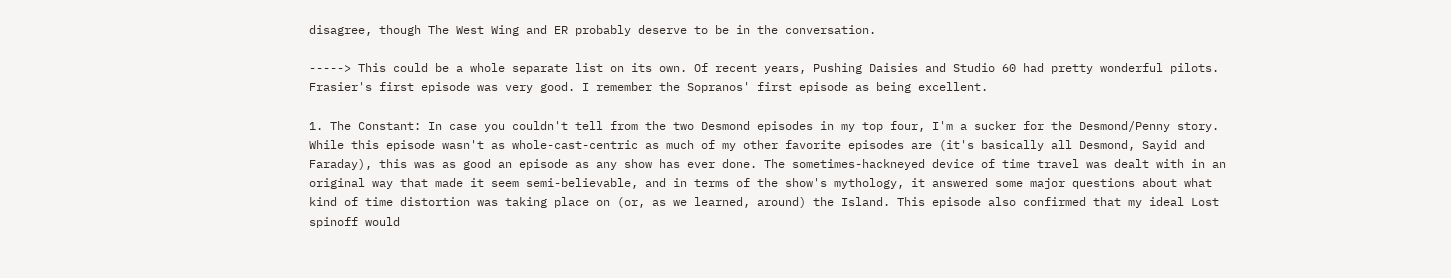disagree, though The West Wing and ER probably deserve to be in the conversation.

-----> This could be a whole separate list on its own. Of recent years, Pushing Daisies and Studio 60 had pretty wonderful pilots. Frasier's first episode was very good. I remember the Sopranos' first episode as being excellent.

1. The Constant: In case you couldn't tell from the two Desmond episodes in my top four, I'm a sucker for the Desmond/Penny story. While this episode wasn't as whole-cast-centric as much of my other favorite episodes are (it's basically all Desmond, Sayid and Faraday), this was as good an episode as any show has ever done. The sometimes-hackneyed device of time travel was dealt with in an original way that made it seem semi-believable, and in terms of the show's mythology, it answered some major questions about what kind of time distortion was taking place on (or, as we learned, around) the Island. This episode also confirmed that my ideal Lost spinoff would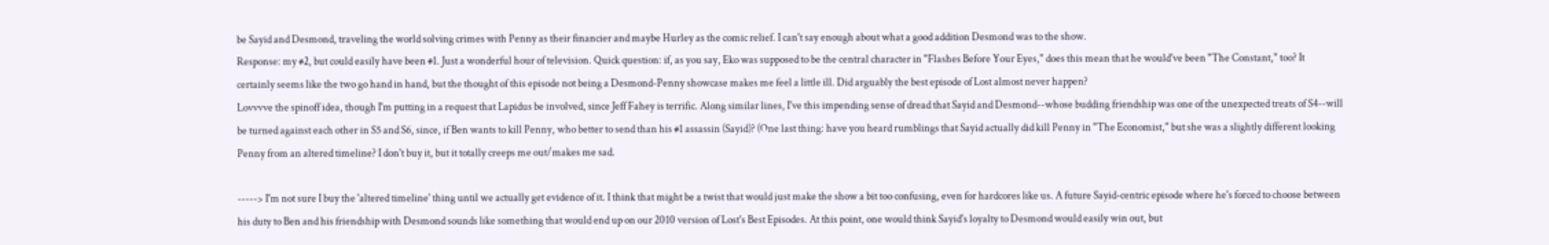be Sayid and Desmond, traveling the world solving crimes with Penny as their financier and maybe Hurley as the comic relief. I can't say enough about what a good addition Desmond was to the show.
Response: my #2, but could easily have been #1. Just a wonderful hour of television. Quick question: if, as you say, Eko was supposed to be the central character in "Flashes Before Your Eyes," does this mean that he would've been "The Constant," too? It certainly seems like the two go hand in hand, but the thought of this episode not being a Desmond-Penny showcase makes me feel a little ill. Did arguably the best episode of Lost almost never happen?
Lovvvve the spinoff idea, though I'm putting in a request that Lapidus be involved, since Jeff Fahey is terrific. Along similar lines, I've this impending sense of dread that Sayid and Desmond--whose budding friendship was one of the unexpected treats of S4--will be turned against each other in S5 and S6, since, if Ben wants to kill Penny, who better to send than his #1 assassin (Sayid)? (One last thing: have you heard rumblings that Sayid actually did kill Penny in "The Economist," but she was a slightly different looking Penny from an altered timeline? I don't buy it, but it totally creeps me out/makes me sad.

-----> I'm not sure I buy the 'altered timeline' thing until we actually get evidence of it. I think that might be a twist that would just make the show a bit too confusing, even for hardcores like us. A future Sayid-centric episode where he's forced to choose between his duty to Ben and his friendship with Desmond sounds like something that would end up on our 2010 version of Lost's Best Episodes. At this point, one would think Sayid's loyalty to Desmond would easily win out, but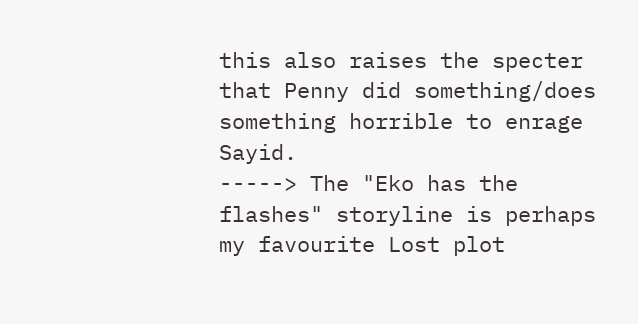this also raises the specter that Penny did something/does something horrible to enrage Sayid.
-----> The "Eko has the flashes" storyline is perhaps my favourite Lost plot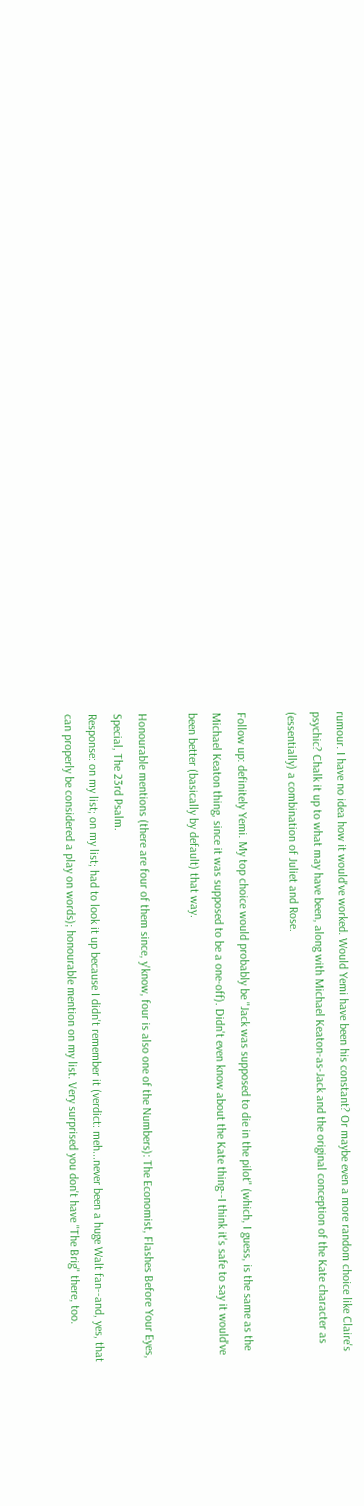rumour. I have no idea how it would've worked. Would Yemi have been his constant? Or maybe even a more random choice like Claire's psychic? Chalk it up to what may have been, along with Michael Keaton-as-Jack and the original conception of the Kate character as (essentially) a combination of Juliet and Rose.

Follow up: definitely Yemi. My top choice would probably be "Jack was supposed to die in the pilot" (which, I guess, is the same as the Michael Keaton thing, since it was supposed to be a one-off). Didn't even know about the Kate thing--I think it's safe to say it would've been better (basically by default) that way.

Honourable mentions (there are four of them since, y'know, four is also one of the Numbers): The Economist, Flashes Before Your Eyes, Special, The 23rd Psalm.
Response: on my list; on my list; had to look it up because I didn't remember it (verdict: meh...never been a huge Walt fan--and, yes, that can properly be considered a play on words); honourable mention on my list. Very surprised you don't have "The Brig" there, too.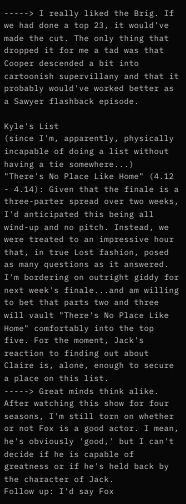-----> I really liked the Brig. If we had done a top 23, it would've made the cut. The only thing that dropped it for me a tad was that Cooper descended a bit into cartoonish supervillany and that it probably would've worked better as a Sawyer flashback episode.

Kyle's List
(since I'm, apparently, physically incapable of doing a list without having a tie somewhere...)
"There's No Place Like Home" (4.12 - 4.14): Given that the finale is a three-parter spread over two weeks, I'd anticipated this being all wind-up and no pitch. Instead, we were treated to an impressive hour that, in true Lost fashion, posed as many questions as it answered. I'm bordering on outright giddy for next week's finale...and am willing to bet that parts two and three will vault "There's No Place Like Home" comfortably into the top five. For the moment, Jack's reaction to finding out about Claire is, alone, enough to secure a place on this list.
-----> Great minds think alike. After watching this show for four seasons, I'm still torn on whether or not Fox is a good actor. I mean, he's obviously 'good,' but I can't decide if he is capable of greatness or if he's held back by the character of Jack.
Follow up: I'd say Fox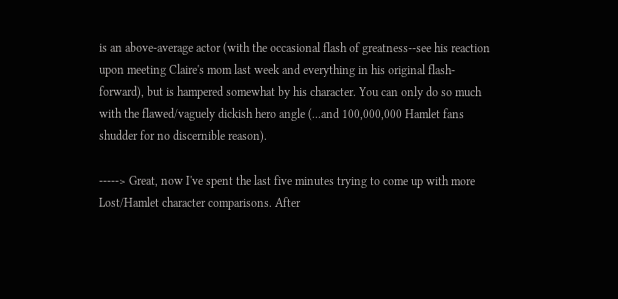is an above-average actor (with the occasional flash of greatness--see his reaction upon meeting Claire's mom last week and everything in his original flash-forward), but is hampered somewhat by his character. You can only do so much with the flawed/vaguely dickish hero angle (...and 100,000,000 Hamlet fans shudder for no discernible reason).

-----> Great, now I've spent the last five minutes trying to come up with more Lost/Hamlet character comparisons. After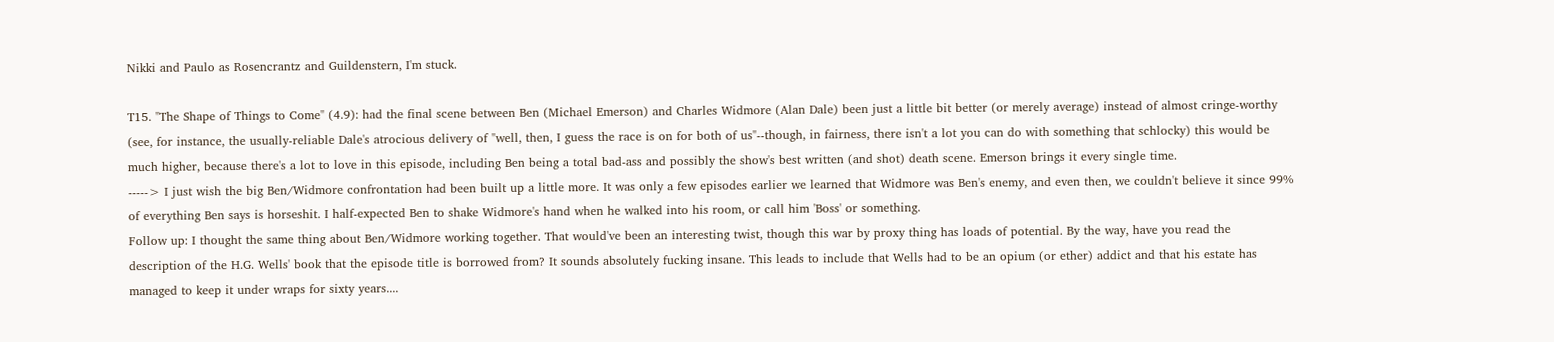Nikki and Paulo as Rosencrantz and Guildenstern, I'm stuck.

T15. "The Shape of Things to Come" (4.9): had the final scene between Ben (Michael Emerson) and Charles Widmore (Alan Dale) been just a little bit better (or merely average) instead of almost cringe-worthy (see, for instance, the usually-reliable Dale's atrocious delivery of "well, then, I guess the race is on for both of us"--though, in fairness, there isn't a lot you can do with something that schlocky) this would be much higher, because there's a lot to love in this episode, including Ben being a total bad-ass and possibly the show's best written (and shot) death scene. Emerson brings it every single time.
-----> I just wish the big Ben/Widmore confrontation had been built up a little more. It was only a few episodes earlier we learned that Widmore was Ben's enemy, and even then, we couldn't believe it since 99% of everything Ben says is horseshit. I half-expected Ben to shake Widmore's hand when he walked into his room, or call him 'Boss' or something.
Follow up: I thought the same thing about Ben/Widmore working together. That would've been an interesting twist, though this war by proxy thing has loads of potential. By the way, have you read the description of the H.G. Wells' book that the episode title is borrowed from? It sounds absolutely fucking insane. This leads to include that Wells had to be an opium (or ether) addict and that his estate has managed to keep it under wraps for sixty years....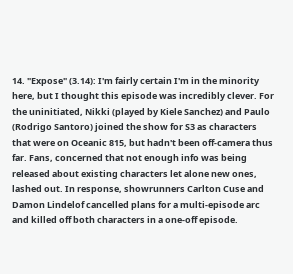14. "Expose" (3.14): I'm fairly certain I'm in the minority here, but I thought this episode was incredibly clever. For the uninitiated, Nikki (played by Kiele Sanchez) and Paulo (Rodrigo Santoro) joined the show for S3 as characters that were on Oceanic 815, but hadn't been off-camera thus far. Fans, concerned that not enough info was being released about existing characters let alone new ones, lashed out. In response, showrunners Carlton Cuse and Damon Lindelof cancelled plans for a multi-episode arc and killed off both characters in a one-off episode.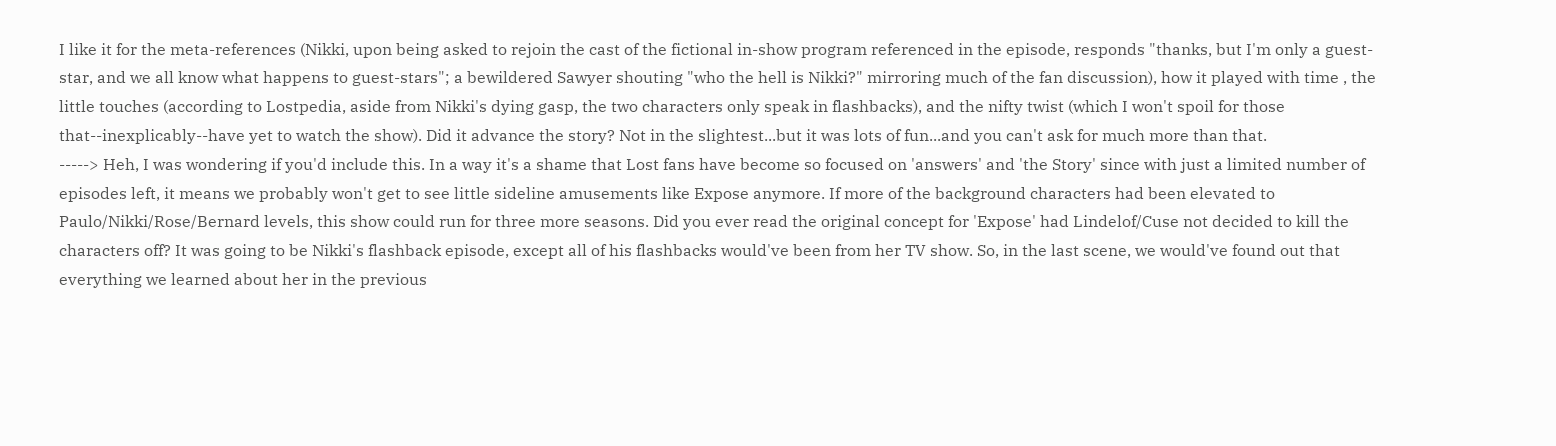I like it for the meta-references (Nikki, upon being asked to rejoin the cast of the fictional in-show program referenced in the episode, responds "thanks, but I'm only a guest-star, and we all know what happens to guest-stars"; a bewildered Sawyer shouting "who the hell is Nikki?" mirroring much of the fan discussion), how it played with time , the little touches (according to Lostpedia, aside from Nikki's dying gasp, the two characters only speak in flashbacks), and the nifty twist (which I won't spoil for those that--inexplicably--have yet to watch the show). Did it advance the story? Not in the slightest...but it was lots of fun...and you can't ask for much more than that.
-----> Heh, I was wondering if you'd include this. In a way it's a shame that Lost fans have become so focused on 'answers' and 'the Story' since with just a limited number of episodes left, it means we probably won't get to see little sideline amusements like Expose anymore. If more of the background characters had been elevated to Paulo/Nikki/Rose/Bernard levels, this show could run for three more seasons. Did you ever read the original concept for 'Expose' had Lindelof/Cuse not decided to kill the characters off? It was going to be Nikki's flashback episode, except all of his flashbacks would've been from her TV show. So, in the last scene, we would've found out that everything we learned about her in the previous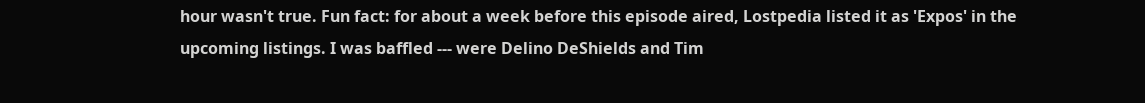hour wasn't true. Fun fact: for about a week before this episode aired, Lostpedia listed it as 'Expos' in the upcoming listings. I was baffled --- were Delino DeShields and Tim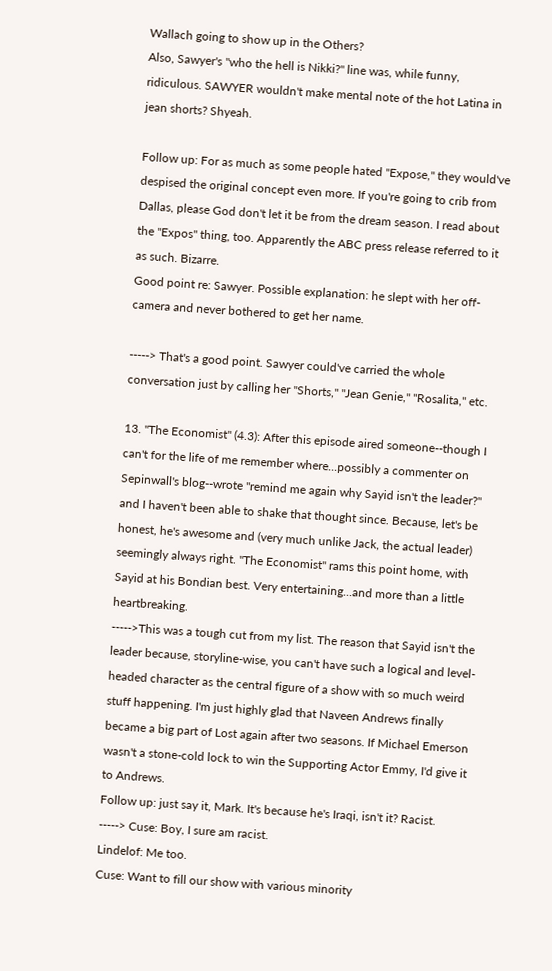Wallach going to show up in the Others?
Also, Sawyer's "who the hell is Nikki?" line was, while funny, ridiculous. SAWYER wouldn't make mental note of the hot Latina in jean shorts? Shyeah.

Follow up: For as much as some people hated "Expose," they would've despised the original concept even more. If you're going to crib from Dallas, please God don't let it be from the dream season. I read about the "Expos" thing, too. Apparently the ABC press release referred to it as such. Bizarre.
Good point re: Sawyer. Possible explanation: he slept with her off-camera and never bothered to get her name.

-----> That's a good point. Sawyer could've carried the whole conversation just by calling her "Shorts," "Jean Genie," "Rosalita," etc.

13. "The Economist" (4.3): After this episode aired someone--though I can't for the life of me remember where...possibly a commenter on Sepinwall's blog--wrote "remind me again why Sayid isn't the leader?" and I haven't been able to shake that thought since. Because, let's be honest, he's awesome and (very much unlike Jack, the actual leader) seemingly always right. "The Economist" rams this point home, with Sayid at his Bondian best. Very entertaining...and more than a little heartbreaking.
----->This was a tough cut from my list. The reason that Sayid isn't the leader because, storyline-wise, you can't have such a logical and level-headed character as the central figure of a show with so much weird stuff happening. I'm just highly glad that Naveen Andrews finally became a big part of Lost again after two seasons. If Michael Emerson wasn't a stone-cold lock to win the Supporting Actor Emmy, I'd give it to Andrews.
Follow up: just say it, Mark. It's because he's Iraqi, isn't it? Racist.
-----> Cuse: Boy, I sure am racist.
Lindelof: Me too.
Cuse: Want to fill our show with various minority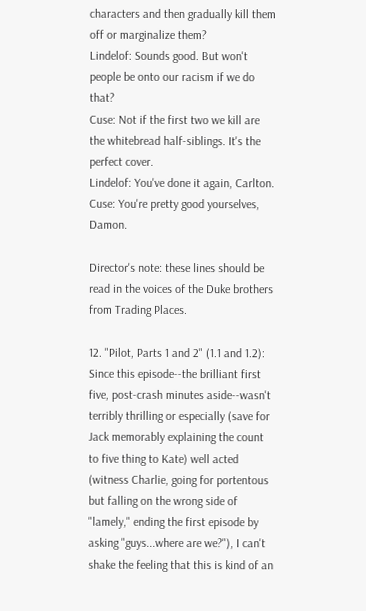characters and then gradually kill them off or marginalize them?
Lindelof: Sounds good. But won't people be onto our racism if we do that?
Cuse: Not if the first two we kill are the whitebread half-siblings. It's the perfect cover.
Lindelof: You've done it again, Carlton.
Cuse: You're pretty good yourselves, Damon.

Director's note: these lines should be read in the voices of the Duke brothers from Trading Places.

12. "Pilot, Parts 1 and 2" (1.1 and 1.2): Since this episode--the brilliant first five, post-crash minutes aside--wasn't terribly thrilling or especially (save for Jack memorably explaining the count to five thing to Kate) well acted (witness Charlie, going for portentous but falling on the wrong side of "lamely," ending the first episode by asking "guys...where are we?"), I can't shake the feeling that this is kind of an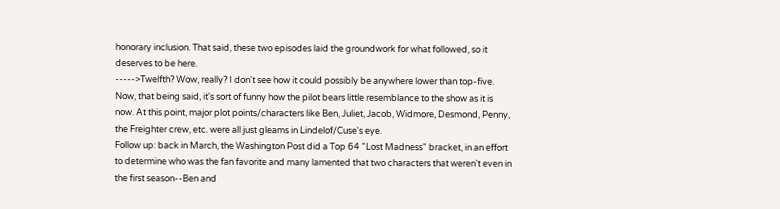honorary inclusion. That said, these two episodes laid the groundwork for what followed, so it deserves to be here.
----->Twelfth? Wow, really? I don't see how it could possibly be anywhere lower than top-five. Now, that being said, it's sort of funny how the pilot bears little resemblance to the show as it is now. At this point, major plot points/characters like Ben, Juliet, Jacob, Widmore, Desmond, Penny, the Freighter crew, etc. were all just gleams in Lindelof/Cuse's eye.
Follow up: back in March, the Washington Post did a Top 64 "Lost Madness" bracket, in an effort to determine who was the fan favorite and many lamented that two characters that weren't even in the first season--Ben and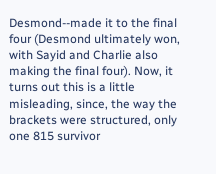Desmond--made it to the final four (Desmond ultimately won, with Sayid and Charlie also making the final four). Now, it turns out this is a little misleading, since, the way the brackets were structured, only one 815 survivor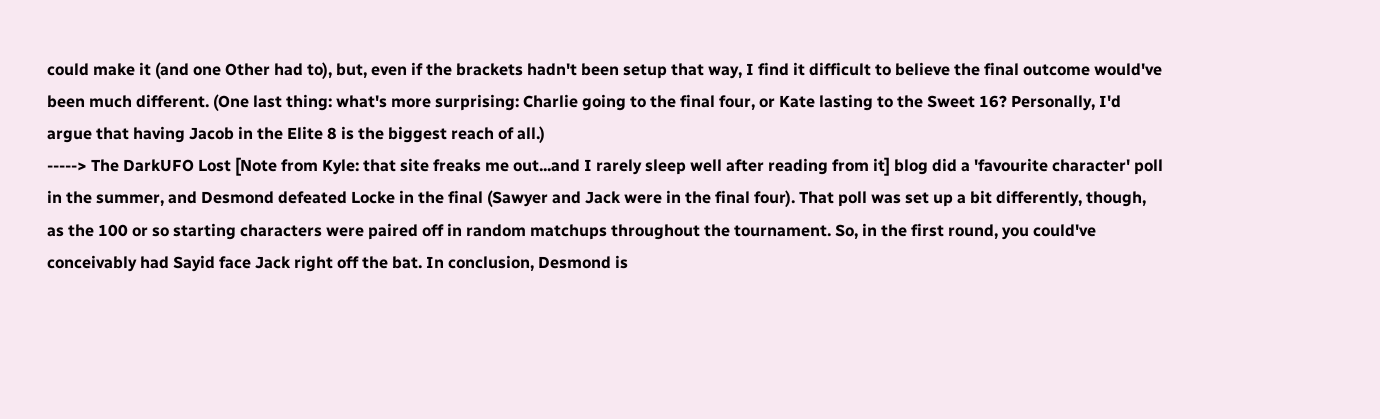could make it (and one Other had to), but, even if the brackets hadn't been setup that way, I find it difficult to believe the final outcome would've been much different. (One last thing: what's more surprising: Charlie going to the final four, or Kate lasting to the Sweet 16? Personally, I'd argue that having Jacob in the Elite 8 is the biggest reach of all.)
-----> The DarkUFO Lost [Note from Kyle: that site freaks me out...and I rarely sleep well after reading from it] blog did a 'favourite character' poll in the summer, and Desmond defeated Locke in the final (Sawyer and Jack were in the final four). That poll was set up a bit differently, though, as the 100 or so starting characters were paired off in random matchups throughout the tournament. So, in the first round, you could've conceivably had Sayid face Jack right off the bat. In conclusion, Desmond is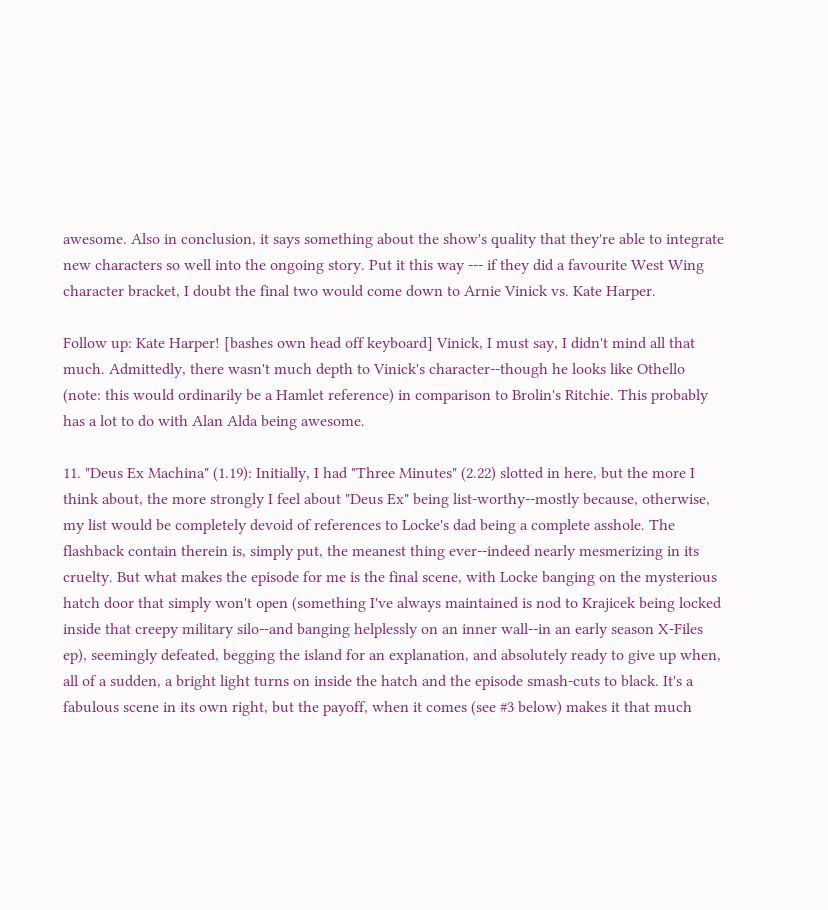awesome. Also in conclusion, it says something about the show's quality that they're able to integrate new characters so well into the ongoing story. Put it this way --- if they did a favourite West Wing character bracket, I doubt the final two would come down to Arnie Vinick vs. Kate Harper.

Follow up: Kate Harper! [bashes own head off keyboard] Vinick, I must say, I didn't mind all that much. Admittedly, there wasn't much depth to Vinick's character--though he looks like Othello (note: this would ordinarily be a Hamlet reference) in comparison to Brolin's Ritchie. This probably has a lot to do with Alan Alda being awesome.

11. "Deus Ex Machina" (1.19): Initially, I had "Three Minutes" (2.22) slotted in here, but the more I think about, the more strongly I feel about "Deus Ex" being list-worthy--mostly because, otherwise, my list would be completely devoid of references to Locke's dad being a complete asshole. The flashback contain therein is, simply put, the meanest thing ever--indeed nearly mesmerizing in its cruelty. But what makes the episode for me is the final scene, with Locke banging on the mysterious hatch door that simply won't open (something I've always maintained is nod to Krajicek being locked inside that creepy military silo--and banging helplessly on an inner wall--in an early season X-Files ep), seemingly defeated, begging the island for an explanation, and absolutely ready to give up when, all of a sudden, a bright light turns on inside the hatch and the episode smash-cuts to black. It's a fabulous scene in its own right, but the payoff, when it comes (see #3 below) makes it that much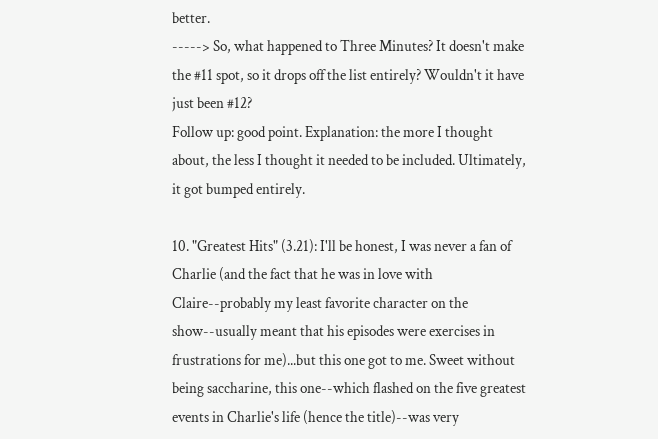better.
-----> So, what happened to Three Minutes? It doesn't make the #11 spot, so it drops off the list entirely? Wouldn't it have just been #12?
Follow up: good point. Explanation: the more I thought about, the less I thought it needed to be included. Ultimately, it got bumped entirely.

10. "Greatest Hits" (3.21): I'll be honest, I was never a fan of Charlie (and the fact that he was in love with Claire--probably my least favorite character on the show--usually meant that his episodes were exercises in frustrations for me)...but this one got to me. Sweet without being saccharine, this one--which flashed on the five greatest events in Charlie's life (hence the title)--was very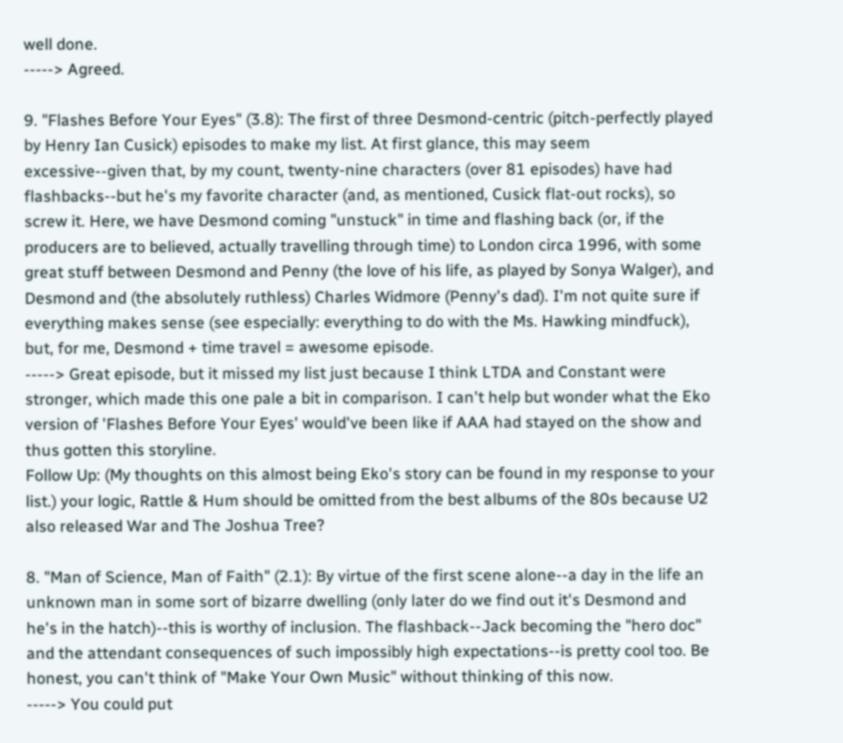well done.
-----> Agreed.

9. "Flashes Before Your Eyes" (3.8): The first of three Desmond-centric (pitch-perfectly played by Henry Ian Cusick) episodes to make my list. At first glance, this may seem excessive--given that, by my count, twenty-nine characters (over 81 episodes) have had flashbacks--but he's my favorite character (and, as mentioned, Cusick flat-out rocks), so screw it. Here, we have Desmond coming "unstuck" in time and flashing back (or, if the producers are to believed, actually travelling through time) to London circa 1996, with some great stuff between Desmond and Penny (the love of his life, as played by Sonya Walger), and Desmond and (the absolutely ruthless) Charles Widmore (Penny's dad). I'm not quite sure if everything makes sense (see especially: everything to do with the Ms. Hawking mindfuck), but, for me, Desmond + time travel = awesome episode.
-----> Great episode, but it missed my list just because I think LTDA and Constant were stronger, which made this one pale a bit in comparison. I can't help but wonder what the Eko version of 'Flashes Before Your Eyes' would've been like if AAA had stayed on the show and thus gotten this storyline.
Follow Up: (My thoughts on this almost being Eko's story can be found in my response to your list.) your logic, Rattle & Hum should be omitted from the best albums of the 80s because U2 also released War and The Joshua Tree?

8. "Man of Science, Man of Faith" (2.1): By virtue of the first scene alone--a day in the life an unknown man in some sort of bizarre dwelling (only later do we find out it's Desmond and he's in the hatch)--this is worthy of inclusion. The flashback--Jack becoming the "hero doc" and the attendant consequences of such impossibly high expectations--is pretty cool too. Be honest, you can't think of "Make Your Own Music" without thinking of this now.
-----> You could put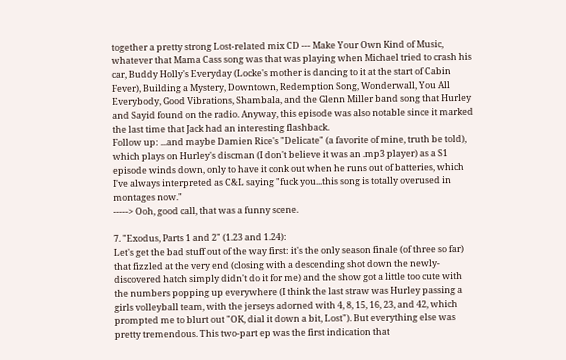together a pretty strong Lost-related mix CD --- Make Your Own Kind of Music, whatever that Mama Cass song was that was playing when Michael tried to crash his car, Buddy Holly's Everyday (Locke's mother is dancing to it at the start of Cabin Fever), Building a Mystery, Downtown, Redemption Song, Wonderwall, You All Everybody, Good Vibrations, Shambala, and the Glenn Miller band song that Hurley and Sayid found on the radio. Anyway, this episode was also notable since it marked the last time that Jack had an interesting flashback.
Follow up: ...and maybe Damien Rice's "Delicate" (a favorite of mine, truth be told), which plays on Hurley's discman (I don't believe it was an .mp3 player) as a S1 episode winds down, only to have it conk out when he runs out of batteries, which I've always interpreted as C&L saying "fuck you...this song is totally overused in montages now."
-----> Ooh, good call, that was a funny scene.

7. "Exodus, Parts 1 and 2" (1.23 and 1.24):
Let's get the bad stuff out of the way first: it's the only season finale (of three so far) that fizzled at the very end (closing with a descending shot down the newly-discovered hatch simply didn't do it for me) and the show got a little too cute with the numbers popping up everywhere (I think the last straw was Hurley passing a girls volleyball team, with the jerseys adorned with 4, 8, 15, 16, 23, and 42, which prompted me to blurt out "OK, dial it down a bit, Lost"). But everything else was pretty tremendous. This two-part ep was the first indication that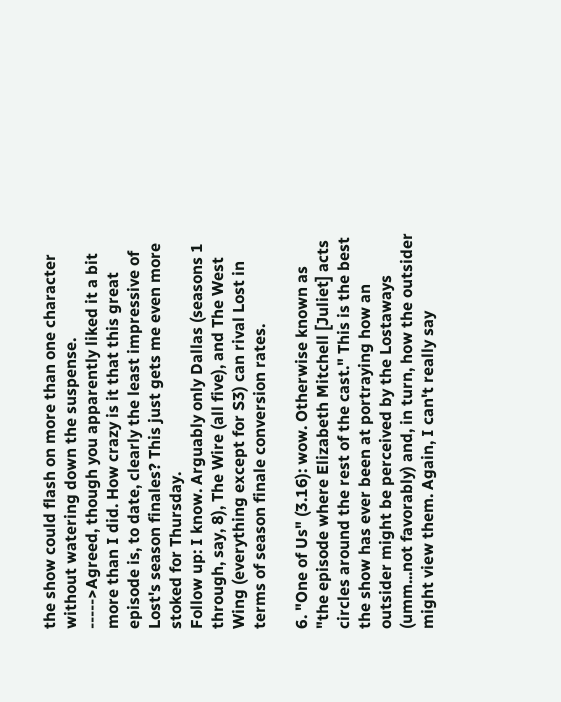the show could flash on more than one character without watering down the suspense.
----->Agreed, though you apparently liked it a bit more than I did. How crazy is it that this great episode is, to date, clearly the least impressive of Lost's season finales? This just gets me even more stoked for Thursday.
Follow up: I know. Arguably only Dallas (seasons 1 through, say, 8), The Wire (all five), and The West Wing (everything except for S3) can rival Lost in terms of season finale conversion rates.

6. "One of Us" (3.16): wow. Otherwise known as "the episode where Elizabeth Mitchell [Juliet] acts circles around the rest of the cast." This is the best the show has ever been at portraying how an outsider might be perceived by the Lostaways (umm...not favorably) and, in turn, how the outsider might view them. Again, I can't really say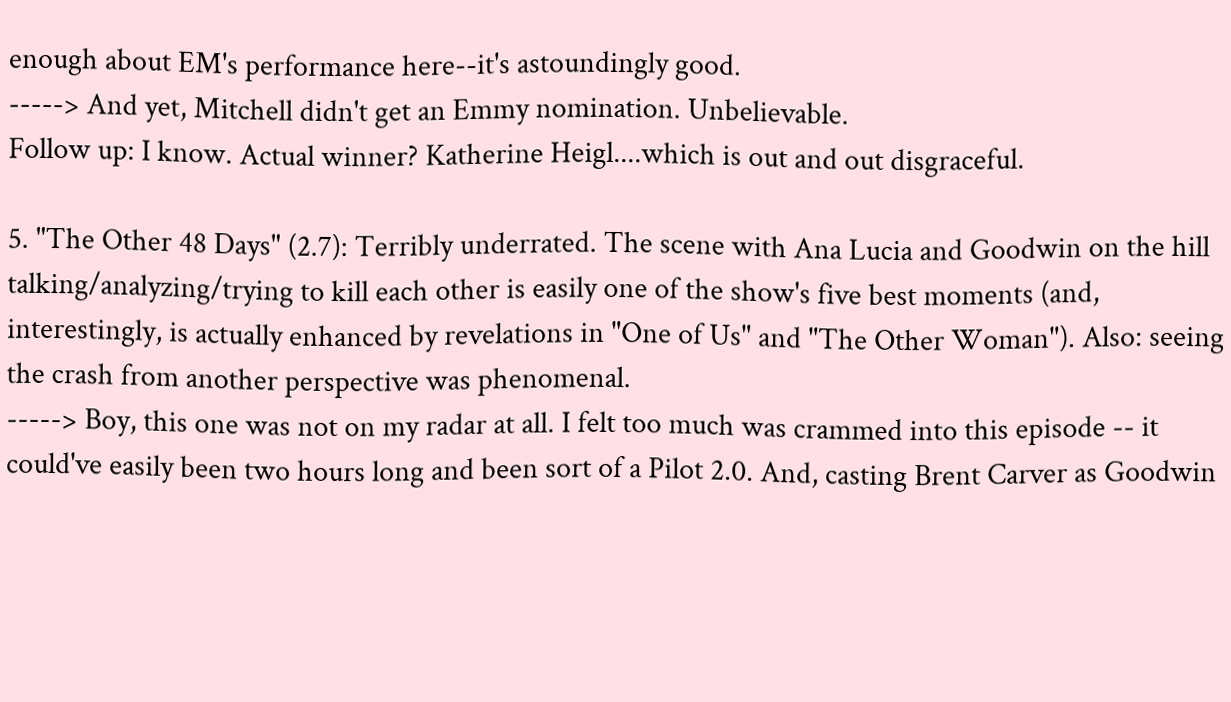enough about EM's performance here--it's astoundingly good.
-----> And yet, Mitchell didn't get an Emmy nomination. Unbelievable.
Follow up: I know. Actual winner? Katherine Heigl....which is out and out disgraceful.

5. "The Other 48 Days" (2.7): Terribly underrated. The scene with Ana Lucia and Goodwin on the hill talking/analyzing/trying to kill each other is easily one of the show's five best moments (and, interestingly, is actually enhanced by revelations in "One of Us" and "The Other Woman"). Also: seeing the crash from another perspective was phenomenal.
-----> Boy, this one was not on my radar at all. I felt too much was crammed into this episode -- it could've easily been two hours long and been sort of a Pilot 2.0. And, casting Brent Carver as Goodwin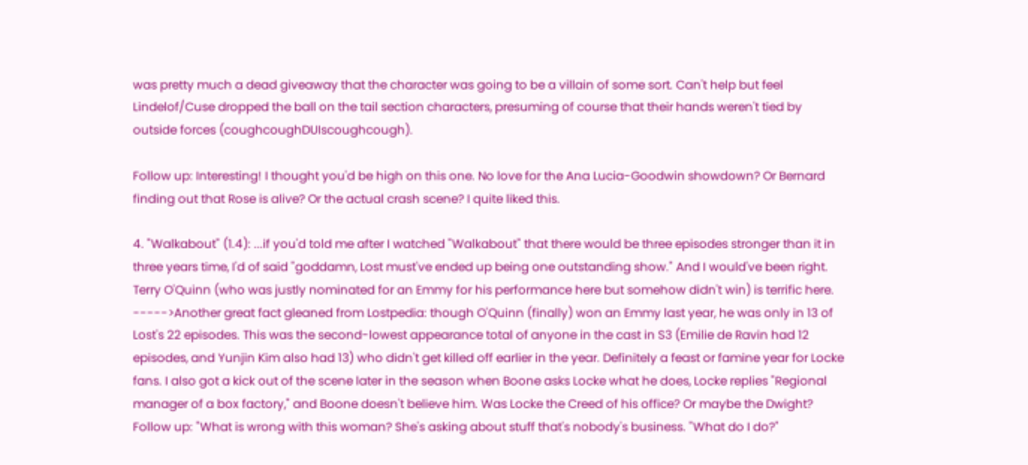was pretty much a dead giveaway that the character was going to be a villain of some sort. Can't help but feel Lindelof/Cuse dropped the ball on the tail section characters, presuming of course that their hands weren't tied by outside forces (coughcoughDUIscoughcough).

Follow up: Interesting! I thought you'd be high on this one. No love for the Ana Lucia-Goodwin showdown? Or Bernard finding out that Rose is alive? Or the actual crash scene? I quite liked this.

4. "Walkabout" (1.4): ...if you'd told me after I watched "Walkabout" that there would be three episodes stronger than it in three years time, I'd of said "goddamn, Lost must've ended up being one outstanding show." And I would've been right. Terry O'Quinn (who was justly nominated for an Emmy for his performance here but somehow didn't win) is terrific here.
----->Another great fact gleaned from Lostpedia: though O'Quinn (finally) won an Emmy last year, he was only in 13 of Lost's 22 episodes. This was the second-lowest appearance total of anyone in the cast in S3 (Emilie de Ravin had 12 episodes, and Yunjin Kim also had 13) who didn't get killed off earlier in the year. Definitely a feast or famine year for Locke fans. I also got a kick out of the scene later in the season when Boone asks Locke what he does, Locke replies "Regional manager of a box factory," and Boone doesn't believe him. Was Locke the Creed of his office? Or maybe the Dwight?
Follow up: "What is wrong with this woman? She's asking about stuff that's nobody's business. "What do I do?"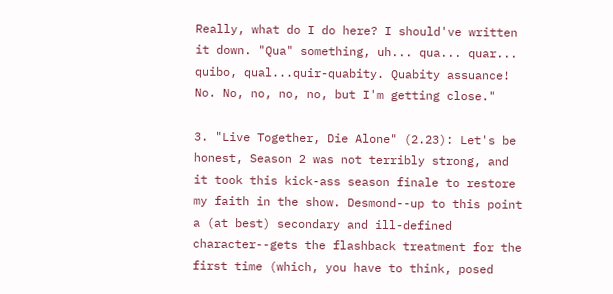Really, what do I do here? I should've written it down. "Qua" something, uh... qua... quar... quibo, qual...quir-quabity. Quabity assuance! No. No, no, no, no, but I'm getting close."

3. "Live Together, Die Alone" (2.23): Let's be honest, Season 2 was not terribly strong, and it took this kick-ass season finale to restore my faith in the show. Desmond--up to this point a (at best) secondary and ill-defined character--gets the flashback treatment for the first time (which, you have to think, posed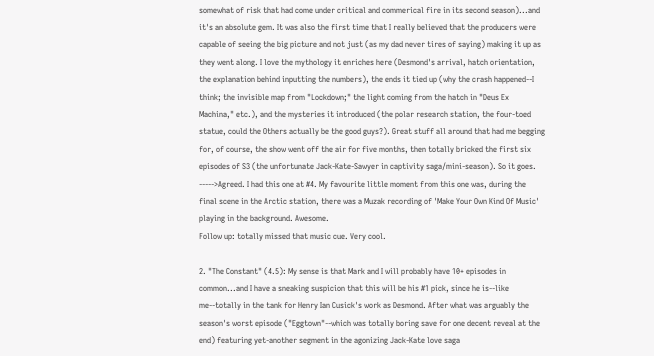somewhat of risk that had come under critical and commerical fire in its second season)...and it's an absolute gem. It was also the first time that I really believed that the producers were capable of seeing the big picture and not just (as my dad never tires of saying) making it up as they went along. I love the mythology it enriches here (Desmond's arrival, hatch orientation, the explanation behind inputting the numbers), the ends it tied up (why the crash happened--I think; the invisible map from "Lockdown;" the light coming from the hatch in "Deus Ex Machina," etc.), and the mysteries it introduced (the polar research station, the four-toed statue, could the Others actually be the good guys?). Great stuff all around that had me begging for, of course, the show went off the air for five months, then totally bricked the first six episodes of S3 (the unfortunate Jack-Kate-Sawyer in captivity saga/mini-season). So it goes.
----->Agreed. I had this one at #4. My favourite little moment from this one was, during the final scene in the Arctic station, there was a Muzak recording of 'Make Your Own Kind Of Music' playing in the background. Awesome.
Follow up: totally missed that music cue. Very cool.

2. "The Constant" (4.5): My sense is that Mark and I will probably have 10+ episodes in common...and I have a sneaking suspicion that this will be his #1 pick, since he is--like me--totally in the tank for Henry Ian Cusick's work as Desmond. After what was arguably the season's worst episode ("Eggtown"--which was totally boring save for one decent reveal at the end) featuring yet-another segment in the agonizing Jack-Kate love saga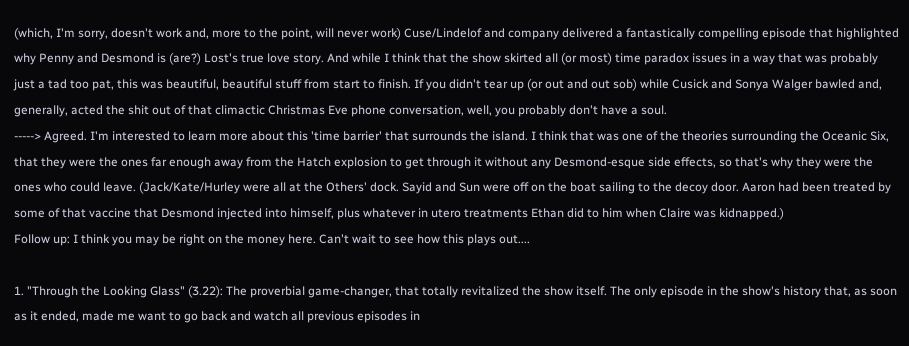(which, I'm sorry, doesn't work and, more to the point, will never work) Cuse/Lindelof and company delivered a fantastically compelling episode that highlighted why Penny and Desmond is (are?) Lost's true love story. And while I think that the show skirted all (or most) time paradox issues in a way that was probably just a tad too pat, this was beautiful, beautiful stuff from start to finish. If you didn't tear up (or out and out sob) while Cusick and Sonya Walger bawled and, generally, acted the shit out of that climactic Christmas Eve phone conversation, well, you probably don't have a soul.
-----> Agreed. I'm interested to learn more about this 'time barrier' that surrounds the island. I think that was one of the theories surrounding the Oceanic Six, that they were the ones far enough away from the Hatch explosion to get through it without any Desmond-esque side effects, so that's why they were the ones who could leave. (Jack/Kate/Hurley were all at the Others' dock. Sayid and Sun were off on the boat sailing to the decoy door. Aaron had been treated by some of that vaccine that Desmond injected into himself, plus whatever in utero treatments Ethan did to him when Claire was kidnapped.)
Follow up: I think you may be right on the money here. Can't wait to see how this plays out....

1. "Through the Looking Glass" (3.22): The proverbial game-changer, that totally revitalized the show itself. The only episode in the show's history that, as soon as it ended, made me want to go back and watch all previous episodes in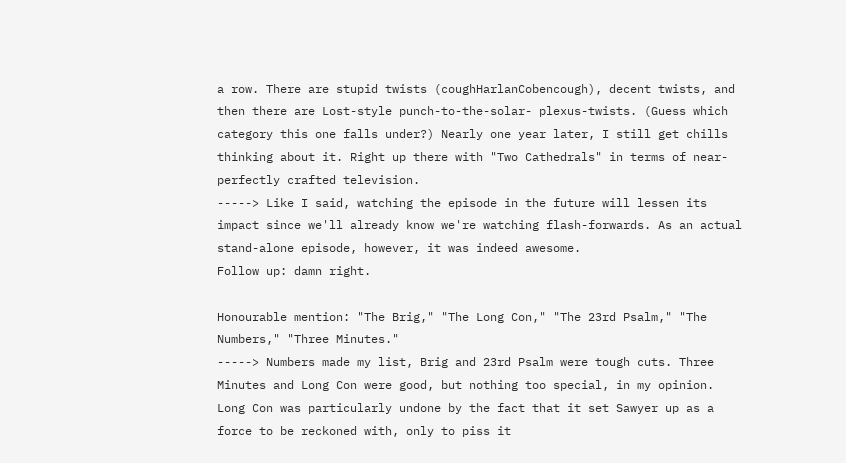a row. There are stupid twists (coughHarlanCobencough), decent twists, and then there are Lost-style punch-to-the-solar- plexus-twists. (Guess which category this one falls under?) Nearly one year later, I still get chills thinking about it. Right up there with "Two Cathedrals" in terms of near-perfectly crafted television.
-----> Like I said, watching the episode in the future will lessen its impact since we'll already know we're watching flash-forwards. As an actual stand-alone episode, however, it was indeed awesome.
Follow up: damn right.

Honourable mention: "The Brig," "The Long Con," "The 23rd Psalm," "The Numbers," "Three Minutes."
-----> Numbers made my list, Brig and 23rd Psalm were tough cuts. Three Minutes and Long Con were good, but nothing too special, in my opinion. Long Con was particularly undone by the fact that it set Sawyer up as a force to be reckoned with, only to piss it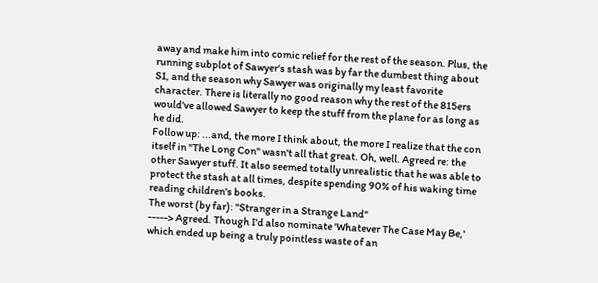away and make him into comic relief for the rest of the season. Plus, the running subplot of Sawyer's stash was by far the dumbest thing about S1, and the season why Sawyer was originally my least favorite character. There is literally no good reason why the rest of the 815ers would've allowed Sawyer to keep the stuff from the plane for as long as he did.
Follow up: ...and, the more I think about, the more I realize that the con itself in "The Long Con" wasn't all that great. Oh, well. Agreed re: the other Sawyer stuff. It also seemed totally unrealistic that he was able to protect the stash at all times, despite spending 90% of his waking time reading children's books.
The worst (by far): "Stranger in a Strange Land"
-----> Agreed. Though I'd also nominate 'Whatever The Case May Be,' which ended up being a truly pointless waste of an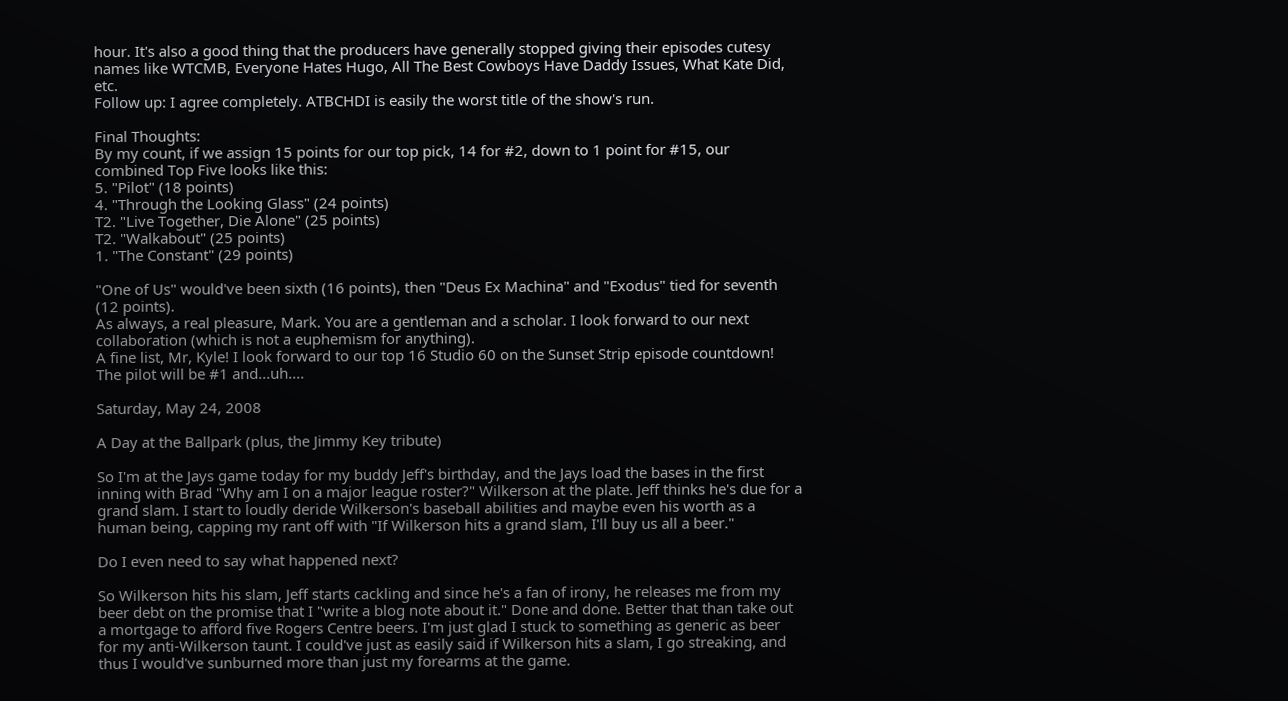hour. It's also a good thing that the producers have generally stopped giving their episodes cutesy names like WTCMB, Everyone Hates Hugo, All The Best Cowboys Have Daddy Issues, What Kate Did, etc.
Follow up: I agree completely. ATBCHDI is easily the worst title of the show's run.

Final Thoughts:
By my count, if we assign 15 points for our top pick, 14 for #2, down to 1 point for #15, our combined Top Five looks like this:
5. "Pilot" (18 points)
4. "Through the Looking Glass" (24 points)
T2. "Live Together, Die Alone" (25 points)
T2. "Walkabout" (25 points)
1. "The Constant" (29 points)

"One of Us" would've been sixth (16 points), then "Deus Ex Machina" and "Exodus" tied for seventh (12 points).
As always, a real pleasure, Mark. You are a gentleman and a scholar. I look forward to our next collaboration (which is not a euphemism for anything).
A fine list, Mr, Kyle! I look forward to our top 16 Studio 60 on the Sunset Strip episode countdown! The pilot will be #1 and...uh....

Saturday, May 24, 2008

A Day at the Ballpark (plus, the Jimmy Key tribute)

So I'm at the Jays game today for my buddy Jeff's birthday, and the Jays load the bases in the first inning with Brad "Why am I on a major league roster?" Wilkerson at the plate. Jeff thinks he's due for a grand slam. I start to loudly deride Wilkerson's baseball abilities and maybe even his worth as a human being, capping my rant off with "If Wilkerson hits a grand slam, I'll buy us all a beer."

Do I even need to say what happened next?

So Wilkerson hits his slam, Jeff starts cackling and since he's a fan of irony, he releases me from my beer debt on the promise that I "write a blog note about it." Done and done. Better that than take out a mortgage to afford five Rogers Centre beers. I'm just glad I stuck to something as generic as beer for my anti-Wilkerson taunt. I could've just as easily said if Wilkerson hits a slam, I go streaking, and thus I would've sunburned more than just my forearms at the game.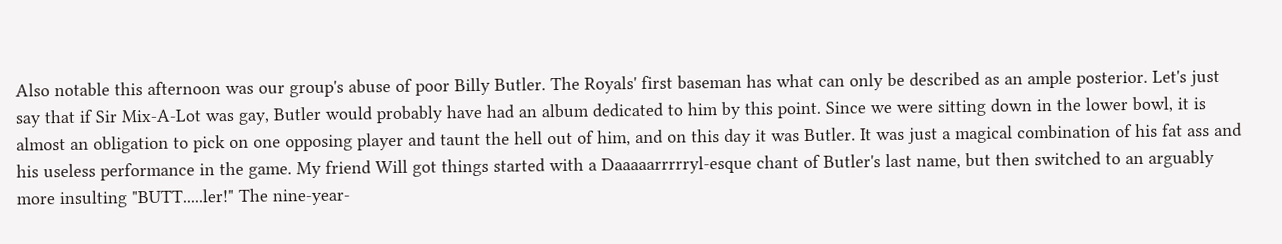Also notable this afternoon was our group's abuse of poor Billy Butler. The Royals' first baseman has what can only be described as an ample posterior. Let's just say that if Sir Mix-A-Lot was gay, Butler would probably have had an album dedicated to him by this point. Since we were sitting down in the lower bowl, it is almost an obligation to pick on one opposing player and taunt the hell out of him, and on this day it was Butler. It was just a magical combination of his fat ass and his useless performance in the game. My friend Will got things started with a Daaaaarrrrryl-esque chant of Butler's last name, but then switched to an arguably more insulting "BUTT.....ler!" The nine-year-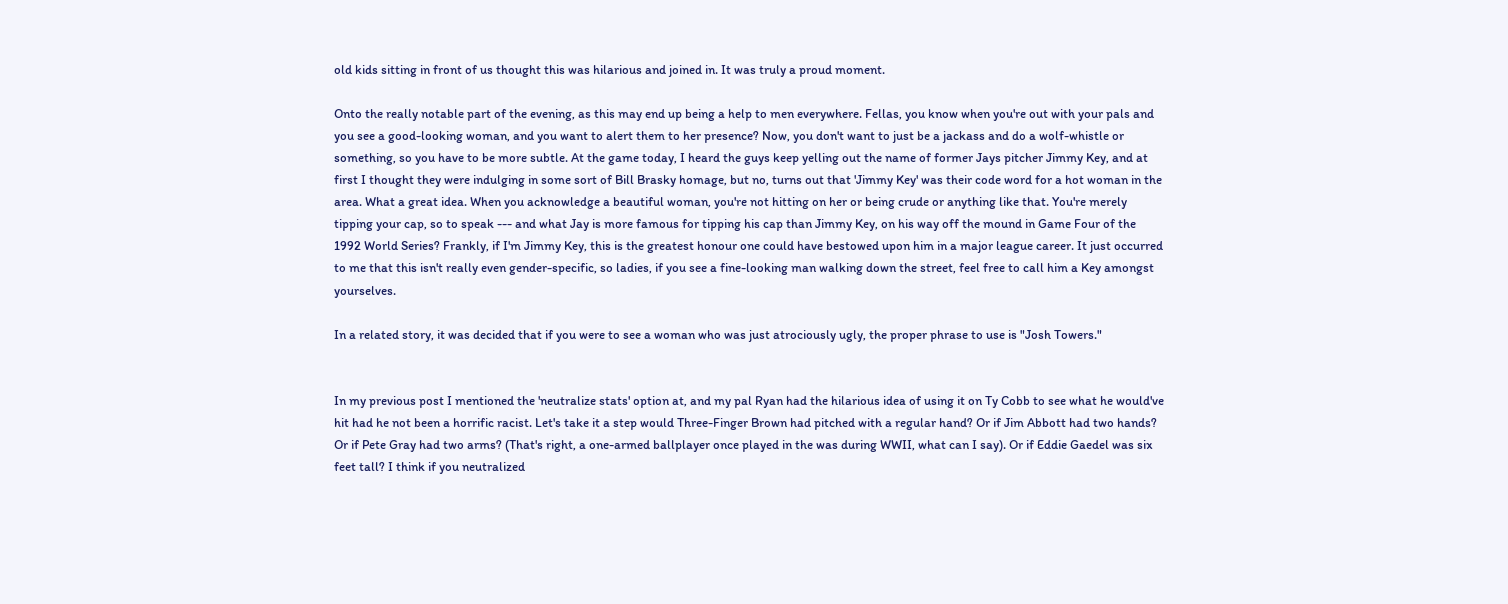old kids sitting in front of us thought this was hilarious and joined in. It was truly a proud moment.

Onto the really notable part of the evening, as this may end up being a help to men everywhere. Fellas, you know when you're out with your pals and you see a good-looking woman, and you want to alert them to her presence? Now, you don't want to just be a jackass and do a wolf-whistle or something, so you have to be more subtle. At the game today, I heard the guys keep yelling out the name of former Jays pitcher Jimmy Key, and at first I thought they were indulging in some sort of Bill Brasky homage, but no, turns out that 'Jimmy Key' was their code word for a hot woman in the area. What a great idea. When you acknowledge a beautiful woman, you're not hitting on her or being crude or anything like that. You're merely tipping your cap, so to speak --- and what Jay is more famous for tipping his cap than Jimmy Key, on his way off the mound in Game Four of the 1992 World Series? Frankly, if I'm Jimmy Key, this is the greatest honour one could have bestowed upon him in a major league career. It just occurred to me that this isn't really even gender-specific, so ladies, if you see a fine-looking man walking down the street, feel free to call him a Key amongst yourselves.

In a related story, it was decided that if you were to see a woman who was just atrociously ugly, the proper phrase to use is "Josh Towers."


In my previous post I mentioned the 'neutralize stats' option at, and my pal Ryan had the hilarious idea of using it on Ty Cobb to see what he would've hit had he not been a horrific racist. Let's take it a step would Three-Finger Brown had pitched with a regular hand? Or if Jim Abbott had two hands? Or if Pete Gray had two arms? (That's right, a one-armed ballplayer once played in the was during WWII, what can I say). Or if Eddie Gaedel was six feet tall? I think if you neutralized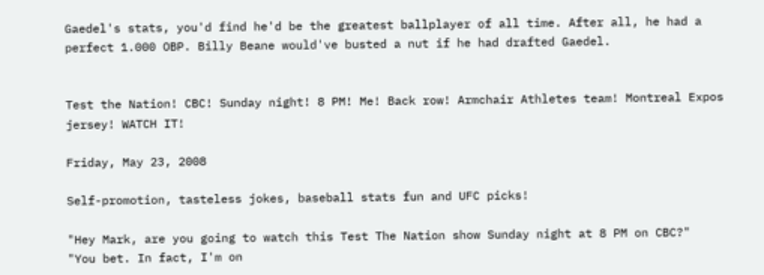Gaedel's stats, you'd find he'd be the greatest ballplayer of all time. After all, he had a perfect 1.000 OBP. Billy Beane would've busted a nut if he had drafted Gaedel.


Test the Nation! CBC! Sunday night! 8 PM! Me! Back row! Armchair Athletes team! Montreal Expos jersey! WATCH IT!

Friday, May 23, 2008

Self-promotion, tasteless jokes, baseball stats fun and UFC picks!

"Hey Mark, are you going to watch this Test The Nation show Sunday night at 8 PM on CBC?"
"You bet. In fact, I'm on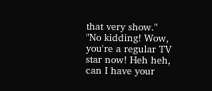that very show."
"No kidding! Wow, you're a regular TV star now! Heh heh, can I have your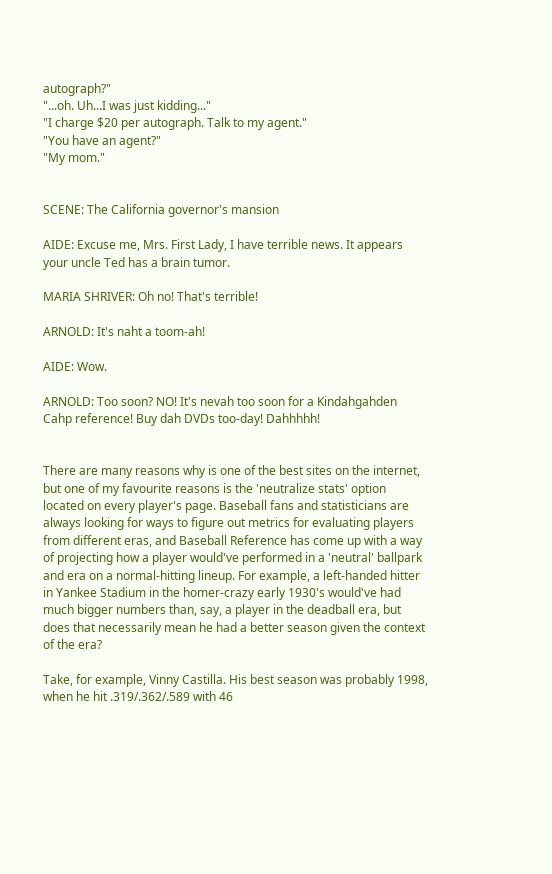autograph?"
"...oh. Uh...I was just kidding..."
"I charge $20 per autograph. Talk to my agent."
"You have an agent?"
"My mom."


SCENE: The California governor's mansion

AIDE: Excuse me, Mrs. First Lady, I have terrible news. It appears your uncle Ted has a brain tumor.

MARIA SHRIVER: Oh no! That's terrible!

ARNOLD: It's naht a toom-ah!

AIDE: Wow.

ARNOLD: Too soon? NO! It's nevah too soon for a Kindahgahden Cahp reference! Buy dah DVDs too-day! Dahhhhh!


There are many reasons why is one of the best sites on the internet, but one of my favourite reasons is the 'neutralize stats' option located on every player's page. Baseball fans and statisticians are always looking for ways to figure out metrics for evaluating players from different eras, and Baseball Reference has come up with a way of projecting how a player would've performed in a 'neutral' ballpark and era on a normal-hitting lineup. For example, a left-handed hitter in Yankee Stadium in the homer-crazy early 1930's would've had much bigger numbers than, say, a player in the deadball era, but does that necessarily mean he had a better season given the context of the era?

Take, for example, Vinny Castilla. His best season was probably 1998, when he hit .319/.362/.589 with 46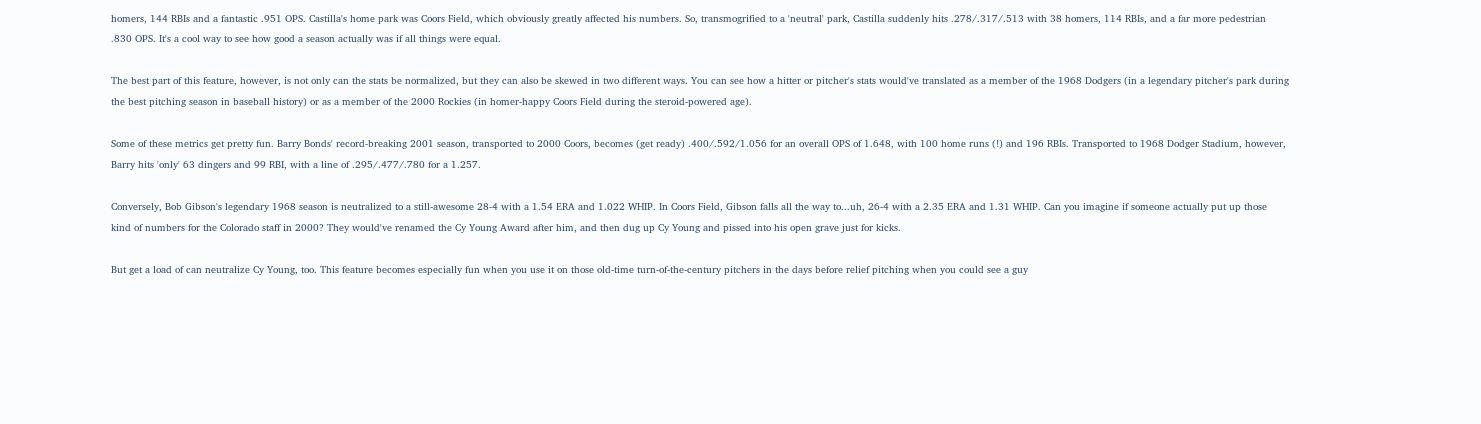homers, 144 RBIs and a fantastic .951 OPS. Castilla's home park was Coors Field, which obviously greatly affected his numbers. So, transmogrified to a 'neutral' park, Castilla suddenly hits .278/.317/.513 with 38 homers, 114 RBIs, and a far more pedestrian .830 OPS. It's a cool way to see how good a season actually was if all things were equal.

The best part of this feature, however, is not only can the stats be normalized, but they can also be skewed in two different ways. You can see how a hitter or pitcher's stats would've translated as a member of the 1968 Dodgers (in a legendary pitcher's park during the best pitching season in baseball history) or as a member of the 2000 Rockies (in homer-happy Coors Field during the steroid-powered age).

Some of these metrics get pretty fun. Barry Bonds' record-breaking 2001 season, transported to 2000 Coors, becomes (get ready) .400/.592/1.056 for an overall OPS of 1.648, with 100 home runs (!) and 196 RBIs. Transported to 1968 Dodger Stadium, however, Barry hits 'only' 63 dingers and 99 RBI, with a line of .295/.477/.780 for a 1.257.

Conversely, Bob Gibson's legendary 1968 season is neutralized to a still-awesome 28-4 with a 1.54 ERA and 1.022 WHIP. In Coors Field, Gibson falls all the way to...uh, 26-4 with a 2.35 ERA and 1.31 WHIP. Can you imagine if someone actually put up those kind of numbers for the Colorado staff in 2000? They would've renamed the Cy Young Award after him, and then dug up Cy Young and pissed into his open grave just for kicks.

But get a load of can neutralize Cy Young, too. This feature becomes especially fun when you use it on those old-time turn-of-the-century pitchers in the days before relief pitching when you could see a guy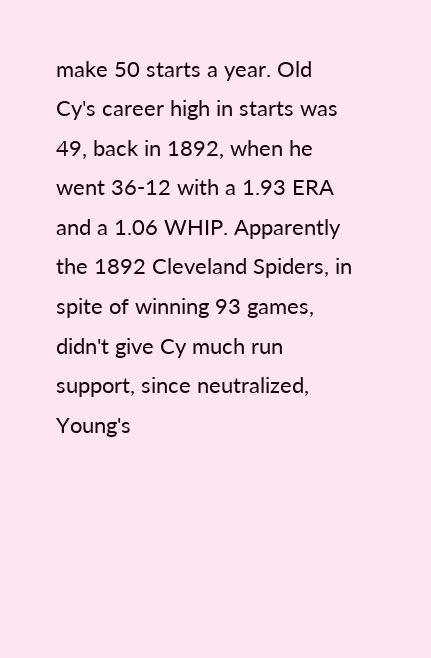make 50 starts a year. Old Cy's career high in starts was 49, back in 1892, when he went 36-12 with a 1.93 ERA and a 1.06 WHIP. Apparently the 1892 Cleveland Spiders, in spite of winning 93 games, didn't give Cy much run support, since neutralized, Young's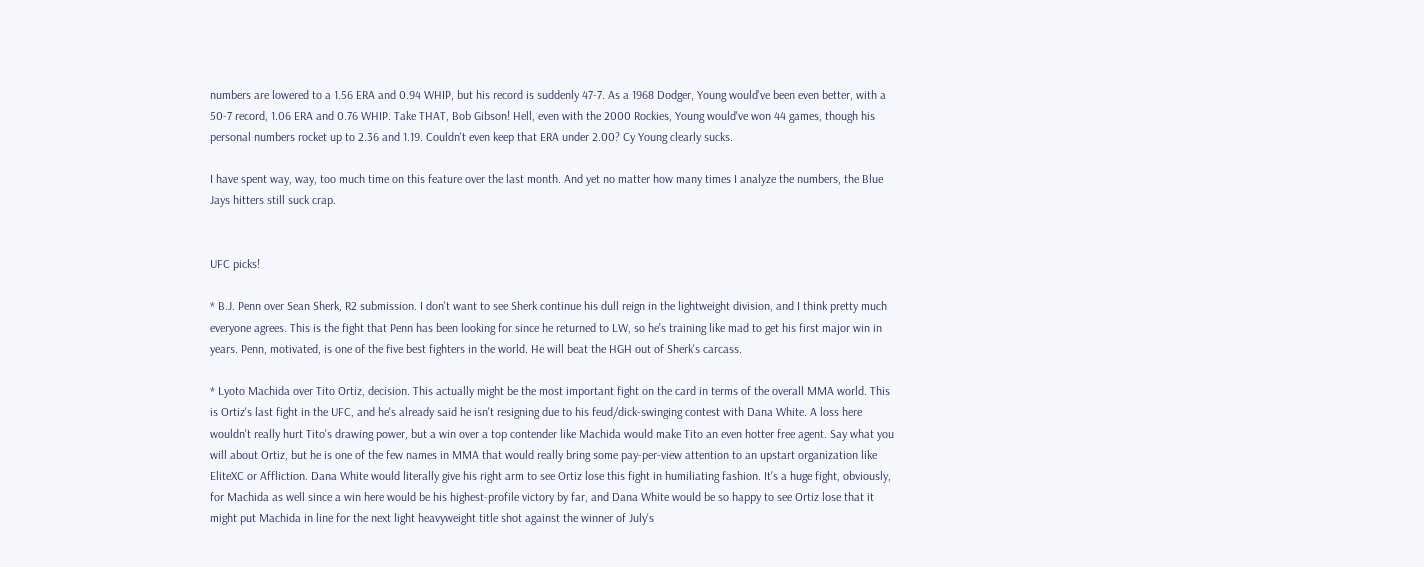numbers are lowered to a 1.56 ERA and 0.94 WHIP, but his record is suddenly 47-7. As a 1968 Dodger, Young would've been even better, with a 50-7 record, 1.06 ERA and 0.76 WHIP. Take THAT, Bob Gibson! Hell, even with the 2000 Rockies, Young would've won 44 games, though his personal numbers rocket up to 2.36 and 1.19. Couldn't even keep that ERA under 2.00? Cy Young clearly sucks.

I have spent way, way, too much time on this feature over the last month. And yet no matter how many times I analyze the numbers, the Blue Jays hitters still suck crap.


UFC picks!

* B.J. Penn over Sean Sherk, R2 submission. I don't want to see Sherk continue his dull reign in the lightweight division, and I think pretty much everyone agrees. This is the fight that Penn has been looking for since he returned to LW, so he's training like mad to get his first major win in years. Penn, motivated, is one of the five best fighters in the world. He will beat the HGH out of Sherk's carcass.

* Lyoto Machida over Tito Ortiz, decision. This actually might be the most important fight on the card in terms of the overall MMA world. This is Ortiz's last fight in the UFC, and he's already said he isn't resigning due to his feud/dick-swinging contest with Dana White. A loss here wouldn't really hurt Tito's drawing power, but a win over a top contender like Machida would make Tito an even hotter free agent. Say what you will about Ortiz, but he is one of the few names in MMA that would really bring some pay-per-view attention to an upstart organization like EliteXC or Affliction. Dana White would literally give his right arm to see Ortiz lose this fight in humiliating fashion. It's a huge fight, obviously, for Machida as well since a win here would be his highest-profile victory by far, and Dana White would be so happy to see Ortiz lose that it might put Machida in line for the next light heavyweight title shot against the winner of July's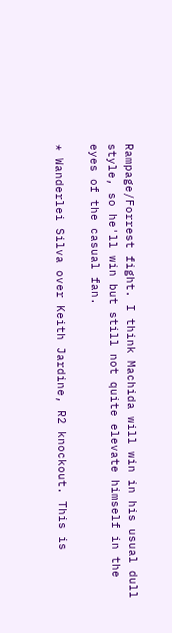Rampage/Forrest fight. I think Machida will win in his usual dull style, so he'll win but still not quite elevate himself in the eyes of the casual fan.

* Wanderlei Silva over Keith Jardine, R2 knockout. This is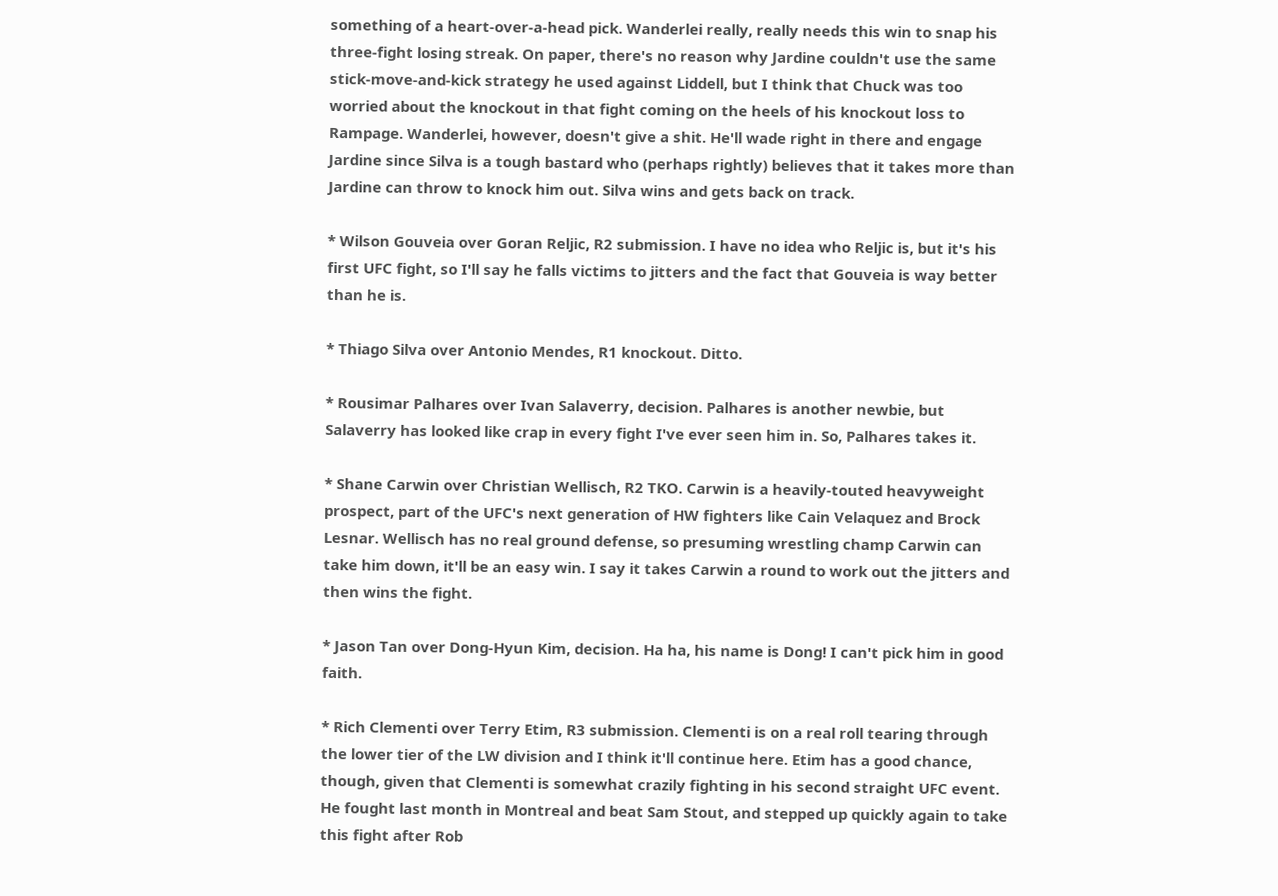something of a heart-over-a-head pick. Wanderlei really, really needs this win to snap his three-fight losing streak. On paper, there's no reason why Jardine couldn't use the same stick-move-and-kick strategy he used against Liddell, but I think that Chuck was too worried about the knockout in that fight coming on the heels of his knockout loss to Rampage. Wanderlei, however, doesn't give a shit. He'll wade right in there and engage Jardine since Silva is a tough bastard who (perhaps rightly) believes that it takes more than Jardine can throw to knock him out. Silva wins and gets back on track.

* Wilson Gouveia over Goran Reljic, R2 submission. I have no idea who Reljic is, but it's his first UFC fight, so I'll say he falls victims to jitters and the fact that Gouveia is way better than he is.

* Thiago Silva over Antonio Mendes, R1 knockout. Ditto.

* Rousimar Palhares over Ivan Salaverry, decision. Palhares is another newbie, but Salaverry has looked like crap in every fight I've ever seen him in. So, Palhares takes it.

* Shane Carwin over Christian Wellisch, R2 TKO. Carwin is a heavily-touted heavyweight prospect, part of the UFC's next generation of HW fighters like Cain Velaquez and Brock Lesnar. Wellisch has no real ground defense, so presuming wrestling champ Carwin can take him down, it'll be an easy win. I say it takes Carwin a round to work out the jitters and then wins the fight.

* Jason Tan over Dong-Hyun Kim, decision. Ha ha, his name is Dong! I can't pick him in good faith.

* Rich Clementi over Terry Etim, R3 submission. Clementi is on a real roll tearing through the lower tier of the LW division and I think it'll continue here. Etim has a good chance, though, given that Clementi is somewhat crazily fighting in his second straight UFC event. He fought last month in Montreal and beat Sam Stout, and stepped up quickly again to take this fight after Rob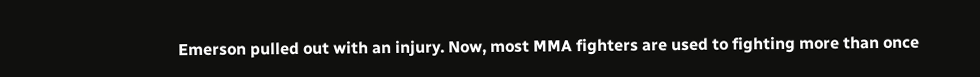Emerson pulled out with an injury. Now, most MMA fighters are used to fighting more than once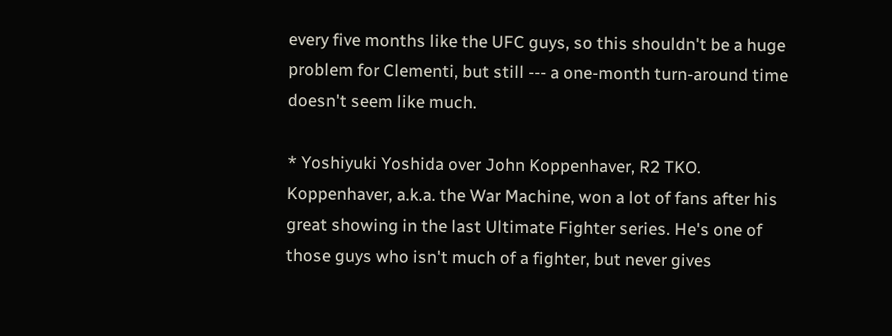every five months like the UFC guys, so this shouldn't be a huge problem for Clementi, but still --- a one-month turn-around time doesn't seem like much.

* Yoshiyuki Yoshida over John Koppenhaver, R2 TKO. Koppenhaver, a.k.a. the War Machine, won a lot of fans after his great showing in the last Ultimate Fighter series. He's one of those guys who isn't much of a fighter, but never gives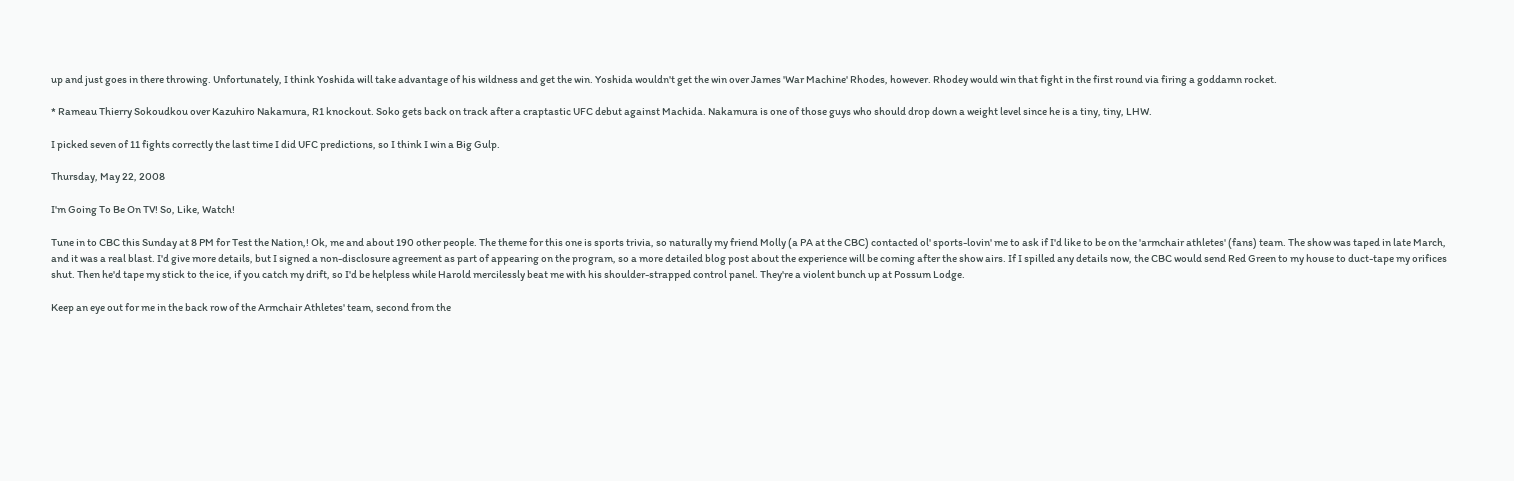up and just goes in there throwing. Unfortunately, I think Yoshida will take advantage of his wildness and get the win. Yoshida wouldn't get the win over James 'War Machine' Rhodes, however. Rhodey would win that fight in the first round via firing a goddamn rocket.

* Rameau Thierry Sokoudkou over Kazuhiro Nakamura, R1 knockout. Soko gets back on track after a craptastic UFC debut against Machida. Nakamura is one of those guys who should drop down a weight level since he is a tiny, tiny, LHW.

I picked seven of 11 fights correctly the last time I did UFC predictions, so I think I win a Big Gulp.

Thursday, May 22, 2008

I'm Going To Be On TV! So, Like, Watch!

Tune in to CBC this Sunday at 8 PM for Test the Nation,! Ok, me and about 190 other people. The theme for this one is sports trivia, so naturally my friend Molly (a PA at the CBC) contacted ol' sports-lovin' me to ask if I'd like to be on the 'armchair athletes' (fans) team. The show was taped in late March, and it was a real blast. I'd give more details, but I signed a non-disclosure agreement as part of appearing on the program, so a more detailed blog post about the experience will be coming after the show airs. If I spilled any details now, the CBC would send Red Green to my house to duct-tape my orifices shut. Then he'd tape my stick to the ice, if you catch my drift, so I'd be helpless while Harold mercilessly beat me with his shoulder-strapped control panel. They're a violent bunch up at Possum Lodge.

Keep an eye out for me in the back row of the Armchair Athletes' team, second from the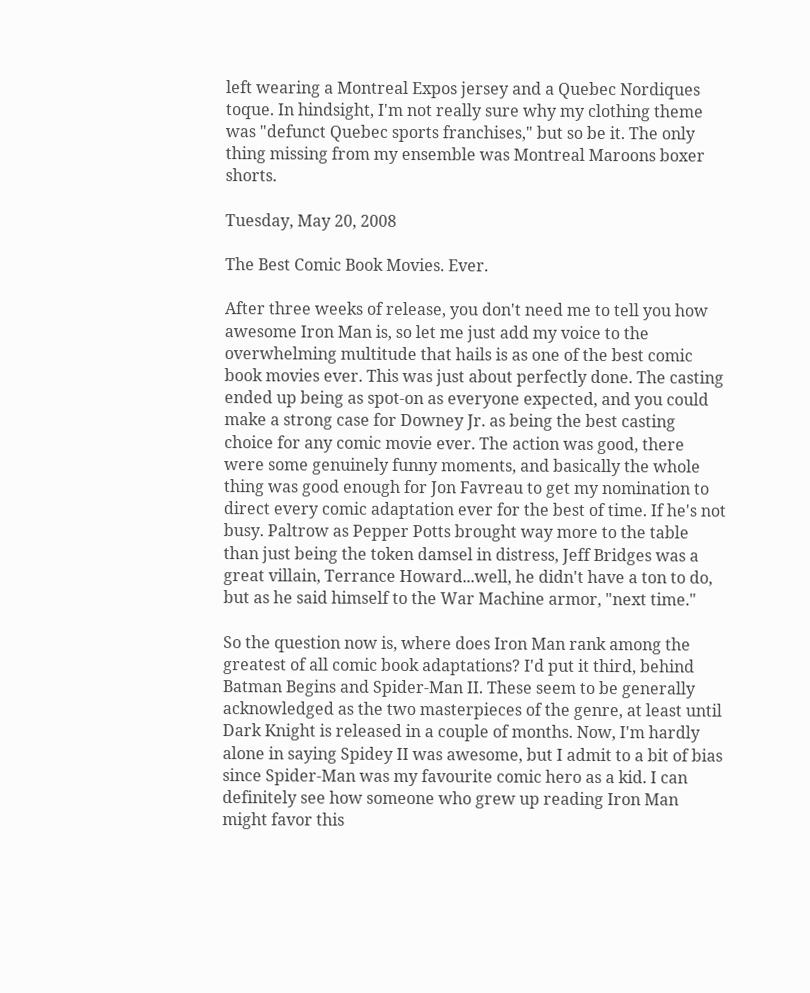left wearing a Montreal Expos jersey and a Quebec Nordiques toque. In hindsight, I'm not really sure why my clothing theme was "defunct Quebec sports franchises," but so be it. The only thing missing from my ensemble was Montreal Maroons boxer shorts.

Tuesday, May 20, 2008

The Best Comic Book Movies. Ever.

After three weeks of release, you don't need me to tell you how awesome Iron Man is, so let me just add my voice to the overwhelming multitude that hails is as one of the best comic book movies ever. This was just about perfectly done. The casting ended up being as spot-on as everyone expected, and you could make a strong case for Downey Jr. as being the best casting choice for any comic movie ever. The action was good, there were some genuinely funny moments, and basically the whole thing was good enough for Jon Favreau to get my nomination to direct every comic adaptation ever for the best of time. If he's not busy. Paltrow as Pepper Potts brought way more to the table than just being the token damsel in distress, Jeff Bridges was a great villain, Terrance Howard...well, he didn't have a ton to do, but as he said himself to the War Machine armor, "next time."

So the question now is, where does Iron Man rank among the greatest of all comic book adaptations? I'd put it third, behind Batman Begins and Spider-Man II. These seem to be generally acknowledged as the two masterpieces of the genre, at least until Dark Knight is released in a couple of months. Now, I'm hardly alone in saying Spidey II was awesome, but I admit to a bit of bias since Spider-Man was my favourite comic hero as a kid. I can definitely see how someone who grew up reading Iron Man might favor this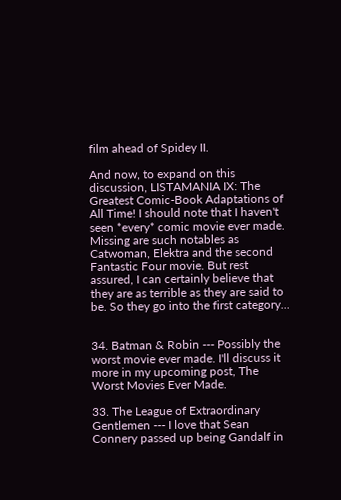film ahead of Spidey II.

And now, to expand on this discussion, LISTAMANIA IX: The Greatest Comic-Book Adaptations of All Time! I should note that I haven't seen *every* comic movie ever made. Missing are such notables as Catwoman, Elektra and the second Fantastic Four movie. But rest assured, I can certainly believe that they are as terrible as they are said to be. So they go into the first category...


34. Batman & Robin --- Possibly the worst movie ever made. I'll discuss it more in my upcoming post, The Worst Movies Ever Made.

33. The League of Extraordinary Gentlemen --- I love that Sean Connery passed up being Gandalf in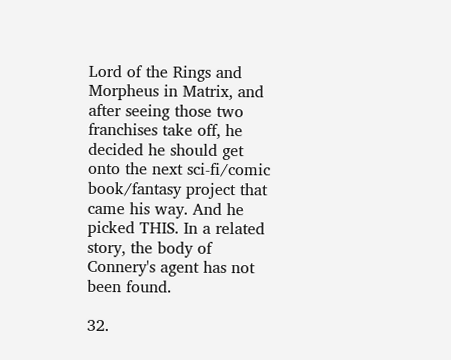Lord of the Rings and Morpheus in Matrix, and after seeing those two franchises take off, he decided he should get onto the next sci-fi/comic book/fantasy project that came his way. And he picked THIS. In a related story, the body of Connery's agent has not been found.

32.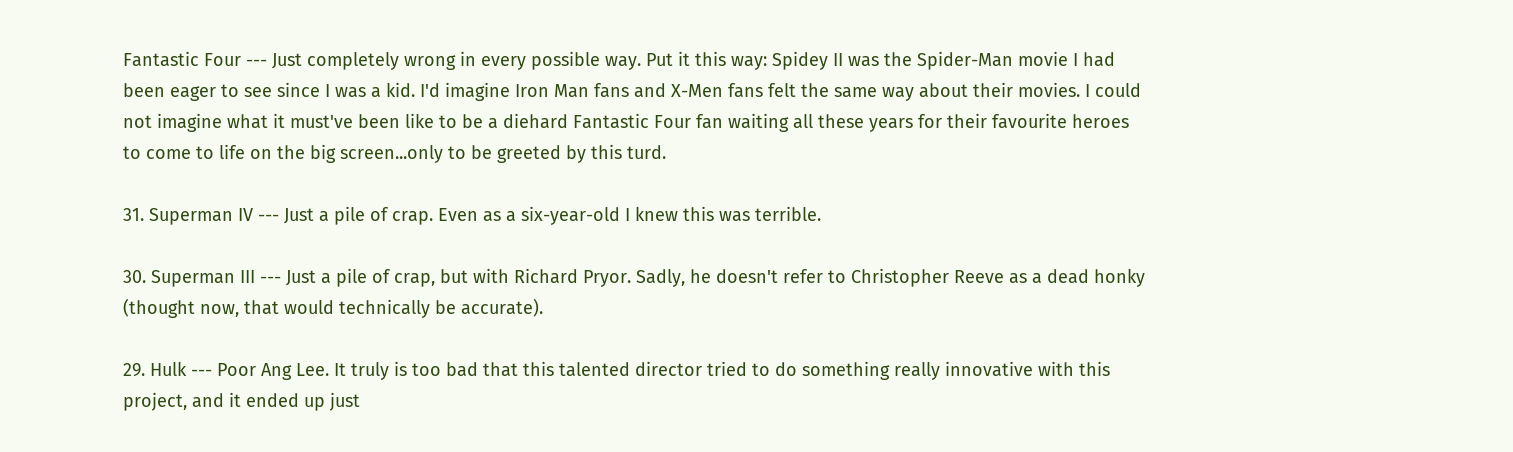Fantastic Four --- Just completely wrong in every possible way. Put it this way: Spidey II was the Spider-Man movie I had been eager to see since I was a kid. I'd imagine Iron Man fans and X-Men fans felt the same way about their movies. I could not imagine what it must've been like to be a diehard Fantastic Four fan waiting all these years for their favourite heroes to come to life on the big screen...only to be greeted by this turd.

31. Superman IV --- Just a pile of crap. Even as a six-year-old I knew this was terrible.

30. Superman III --- Just a pile of crap, but with Richard Pryor. Sadly, he doesn't refer to Christopher Reeve as a dead honky (thought now, that would technically be accurate).

29. Hulk --- Poor Ang Lee. It truly is too bad that this talented director tried to do something really innovative with this project, and it ended up just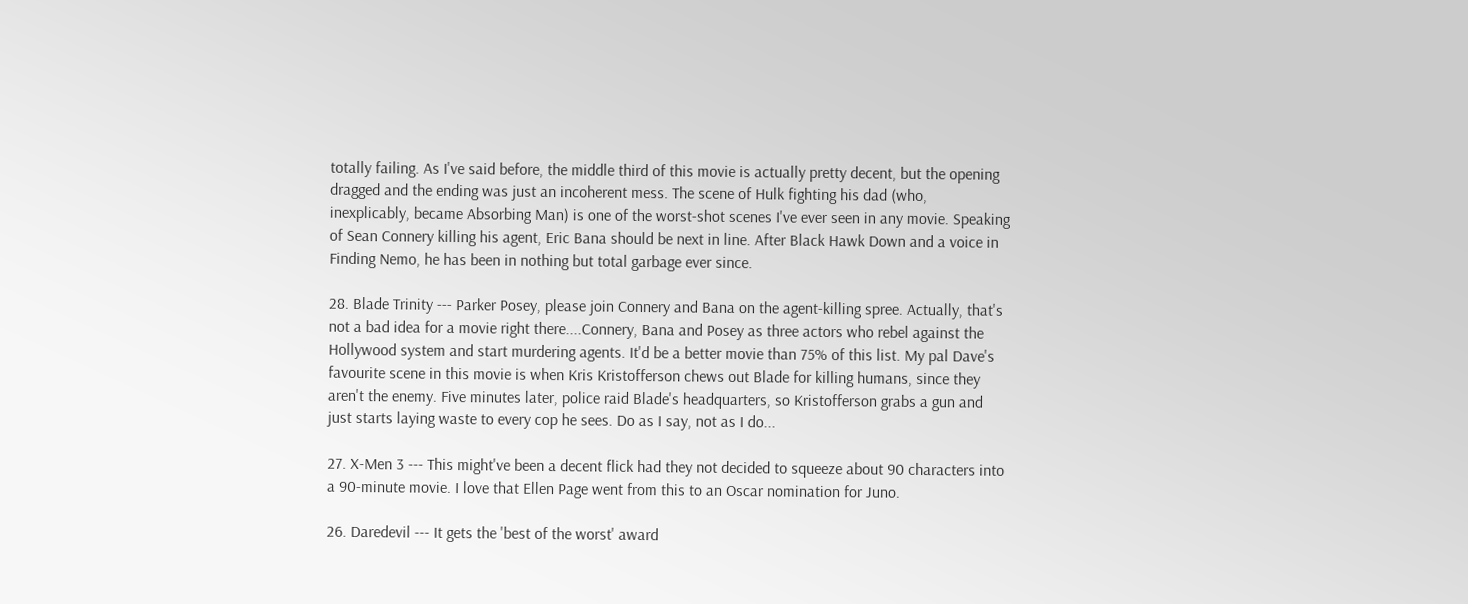totally failing. As I've said before, the middle third of this movie is actually pretty decent, but the opening dragged and the ending was just an incoherent mess. The scene of Hulk fighting his dad (who, inexplicably, became Absorbing Man) is one of the worst-shot scenes I've ever seen in any movie. Speaking of Sean Connery killing his agent, Eric Bana should be next in line. After Black Hawk Down and a voice in Finding Nemo, he has been in nothing but total garbage ever since.

28. Blade Trinity --- Parker Posey, please join Connery and Bana on the agent-killing spree. Actually, that's not a bad idea for a movie right there....Connery, Bana and Posey as three actors who rebel against the Hollywood system and start murdering agents. It'd be a better movie than 75% of this list. My pal Dave's favourite scene in this movie is when Kris Kristofferson chews out Blade for killing humans, since they aren't the enemy. Five minutes later, police raid Blade's headquarters, so Kristofferson grabs a gun and just starts laying waste to every cop he sees. Do as I say, not as I do...

27. X-Men 3 --- This might've been a decent flick had they not decided to squeeze about 90 characters into a 90-minute movie. I love that Ellen Page went from this to an Oscar nomination for Juno.

26. Daredevil --- It gets the 'best of the worst' award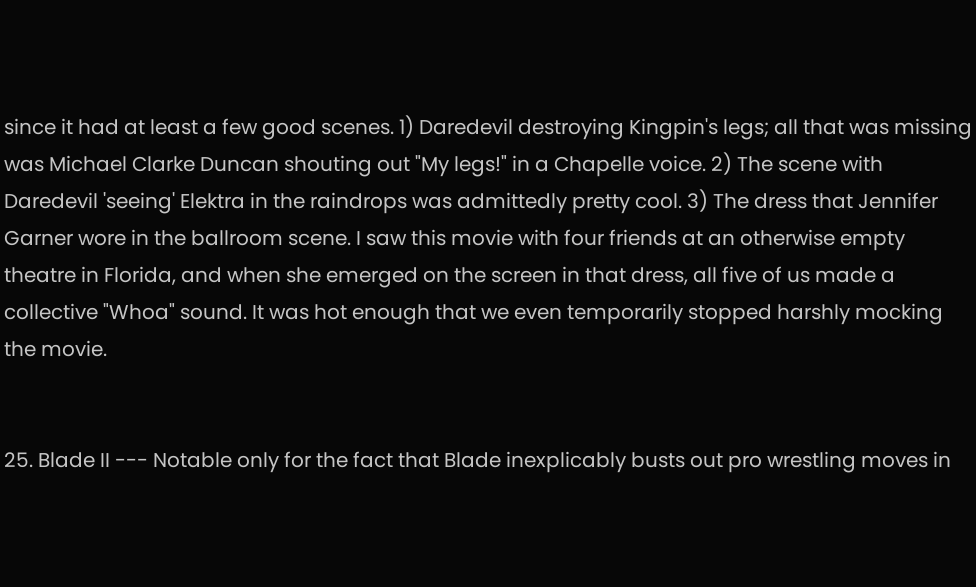since it had at least a few good scenes. 1) Daredevil destroying Kingpin's legs; all that was missing was Michael Clarke Duncan shouting out "My legs!" in a Chapelle voice. 2) The scene with Daredevil 'seeing' Elektra in the raindrops was admittedly pretty cool. 3) The dress that Jennifer Garner wore in the ballroom scene. I saw this movie with four friends at an otherwise empty theatre in Florida, and when she emerged on the screen in that dress, all five of us made a collective "Whoa" sound. It was hot enough that we even temporarily stopped harshly mocking the movie.


25. Blade II --- Notable only for the fact that Blade inexplicably busts out pro wrestling moves in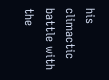his climactic battle with the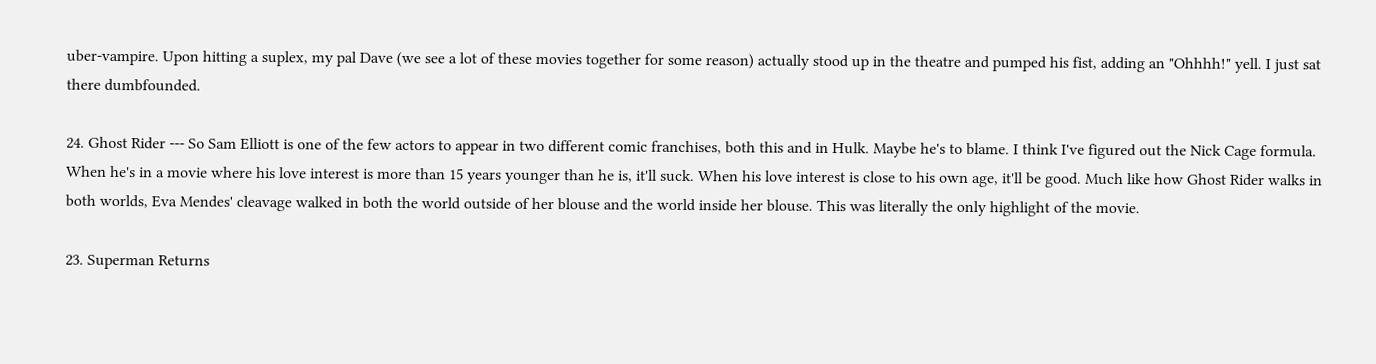uber-vampire. Upon hitting a suplex, my pal Dave (we see a lot of these movies together for some reason) actually stood up in the theatre and pumped his fist, adding an "Ohhhh!" yell. I just sat there dumbfounded.

24. Ghost Rider --- So Sam Elliott is one of the few actors to appear in two different comic franchises, both this and in Hulk. Maybe he's to blame. I think I've figured out the Nick Cage formula. When he's in a movie where his love interest is more than 15 years younger than he is, it'll suck. When his love interest is close to his own age, it'll be good. Much like how Ghost Rider walks in both worlds, Eva Mendes' cleavage walked in both the world outside of her blouse and the world inside her blouse. This was literally the only highlight of the movie.

23. Superman Returns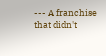--- A franchise that didn't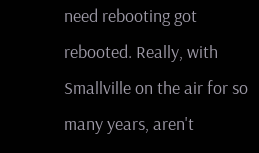need rebooting got rebooted. Really, with Smallville on the air for so many years, aren't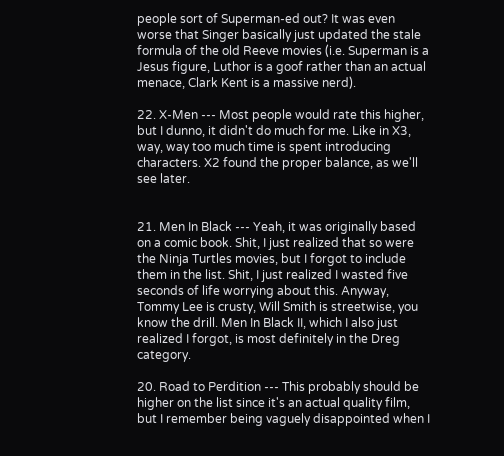people sort of Superman-ed out? It was even worse that Singer basically just updated the stale formula of the old Reeve movies (i.e. Superman is a Jesus figure, Luthor is a goof rather than an actual menace, Clark Kent is a massive nerd).

22. X-Men --- Most people would rate this higher, but I dunno, it didn't do much for me. Like in X3, way, way too much time is spent introducing characters. X2 found the proper balance, as we'll see later.


21. Men In Black --- Yeah, it was originally based on a comic book. Shit, I just realized that so were the Ninja Turtles movies, but I forgot to include them in the list. Shit, I just realized I wasted five seconds of life worrying about this. Anyway, Tommy Lee is crusty, Will Smith is streetwise, you know the drill. Men In Black II, which I also just realized I forgot, is most definitely in the Dreg category.

20. Road to Perdition --- This probably should be higher on the list since it's an actual quality film, but I remember being vaguely disappointed when I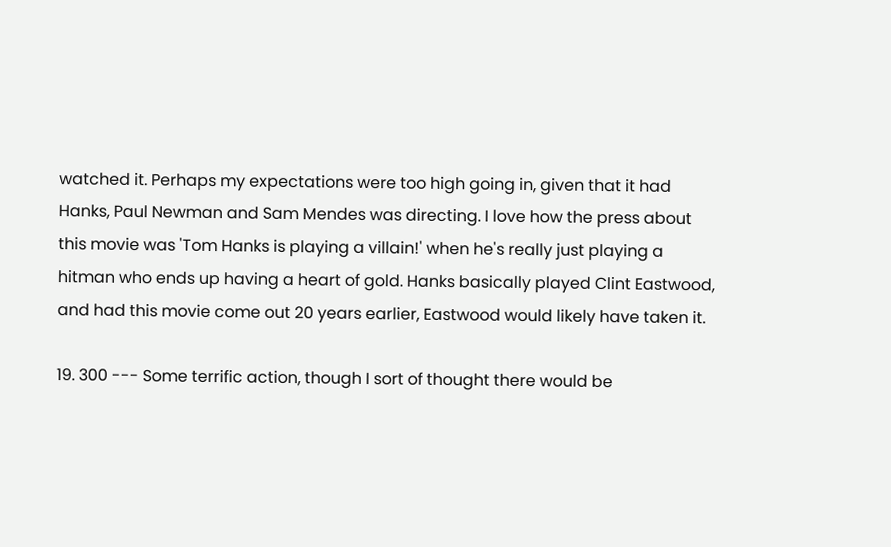watched it. Perhaps my expectations were too high going in, given that it had Hanks, Paul Newman and Sam Mendes was directing. I love how the press about this movie was 'Tom Hanks is playing a villain!' when he's really just playing a hitman who ends up having a heart of gold. Hanks basically played Clint Eastwood, and had this movie come out 20 years earlier, Eastwood would likely have taken it.

19. 300 --- Some terrific action, though I sort of thought there would be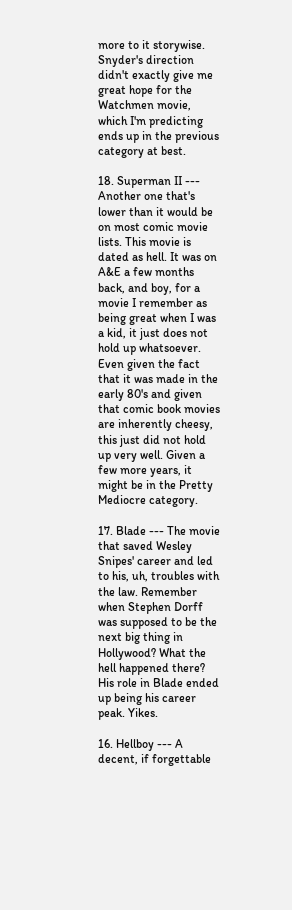more to it storywise. Snyder's direction didn't exactly give me great hope for the Watchmen movie, which I'm predicting ends up in the previous category at best.

18. Superman II --- Another one that's lower than it would be on most comic movie lists. This movie is dated as hell. It was on A&E a few months back, and boy, for a movie I remember as being great when I was a kid, it just does not hold up whatsoever. Even given the fact that it was made in the early 80's and given that comic book movies are inherently cheesy, this just did not hold up very well. Given a few more years, it might be in the Pretty Mediocre category.

17. Blade --- The movie that saved Wesley Snipes' career and led to his, uh, troubles with the law. Remember when Stephen Dorff was supposed to be the next big thing in Hollywood? What the hell happened there? His role in Blade ended up being his career peak. Yikes.

16. Hellboy --- A decent, if forgettable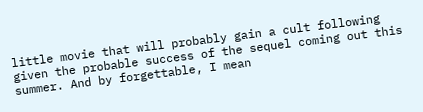little movie that will probably gain a cult following given the probable success of the sequel coming out this summer. And by forgettable, I mean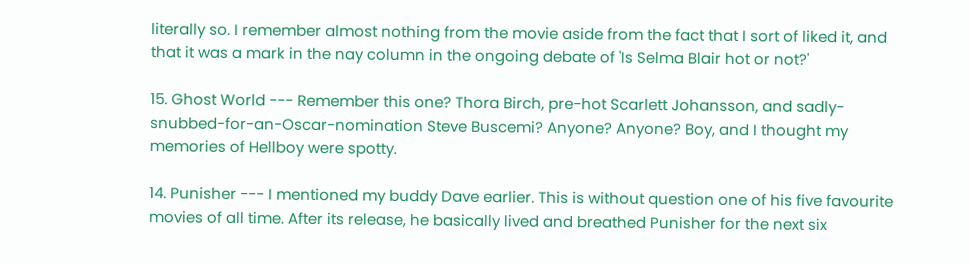literally so. I remember almost nothing from the movie aside from the fact that I sort of liked it, and that it was a mark in the nay column in the ongoing debate of 'Is Selma Blair hot or not?'

15. Ghost World --- Remember this one? Thora Birch, pre-hot Scarlett Johansson, and sadly-snubbed-for-an-Oscar-nomination Steve Buscemi? Anyone? Anyone? Boy, and I thought my memories of Hellboy were spotty.

14. Punisher --- I mentioned my buddy Dave earlier. This is without question one of his five favourite movies of all time. After its release, he basically lived and breathed Punisher for the next six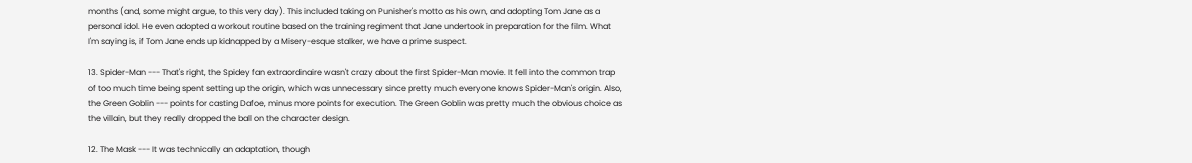months (and, some might argue, to this very day). This included taking on Punisher's motto as his own, and adopting Tom Jane as a personal idol. He even adopted a workout routine based on the training regiment that Jane undertook in preparation for the film. What I'm saying is, if Tom Jane ends up kidnapped by a Misery-esque stalker, we have a prime suspect.

13. Spider-Man --- That's right, the Spidey fan extraordinaire wasn't crazy about the first Spider-Man movie. It fell into the common trap of too much time being spent setting up the origin, which was unnecessary since pretty much everyone knows Spider-Man's origin. Also, the Green Goblin --- points for casting Dafoe, minus more points for execution. The Green Goblin was pretty much the obvious choice as the villain, but they really dropped the ball on the character design.

12. The Mask --- It was technically an adaptation, though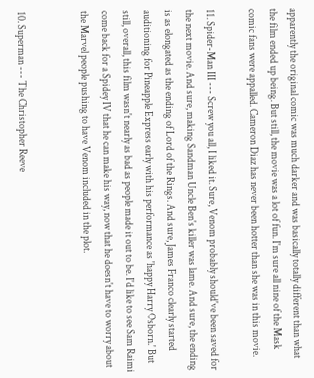apparently the original comic was much darker and was basically totally different than what the film ended up being. But still, the movie was a lot of fun. I'm sure all nine of the Mask comic fans were appalled. Cameron Diaz has never been hotter than she was in this movie.

11. Spider-Man III --- Screw you all, I liked it. Sure, Venom probably should've been saved for the next movie. And sure, making Sandman Uncle Ben's killer was lame. And sure, the ending is as elongated as the ending of Lord of the Rings. And sure, James Franco clearly started auditioning for Pineapple Express early with his performance as 'happy Harry Osborn.' But still, overall, this film wasn't nearly as bad as people made it out to be. I'd like to see Sam Raimi come back for a Spidey IV that he can make his way, now that he doesn't have to worry about the Marvel people pushing to have Venom included in the plot.


10. Superman --- The Christopher Reeve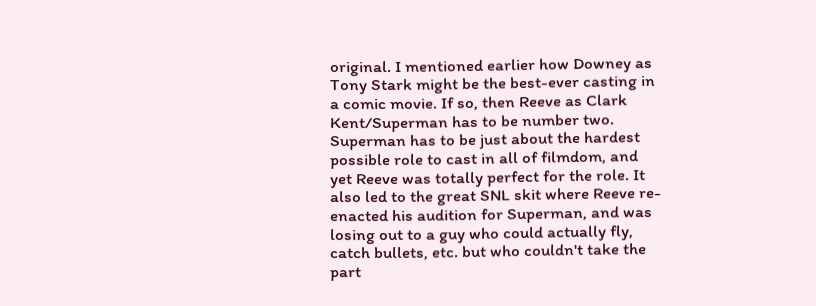original. I mentioned earlier how Downey as Tony Stark might be the best-ever casting in a comic movie. If so, then Reeve as Clark Kent/Superman has to be number two. Superman has to be just about the hardest possible role to cast in all of filmdom, and yet Reeve was totally perfect for the role. It also led to the great SNL skit where Reeve re-enacted his audition for Superman, and was losing out to a guy who could actually fly, catch bullets, etc. but who couldn't take the part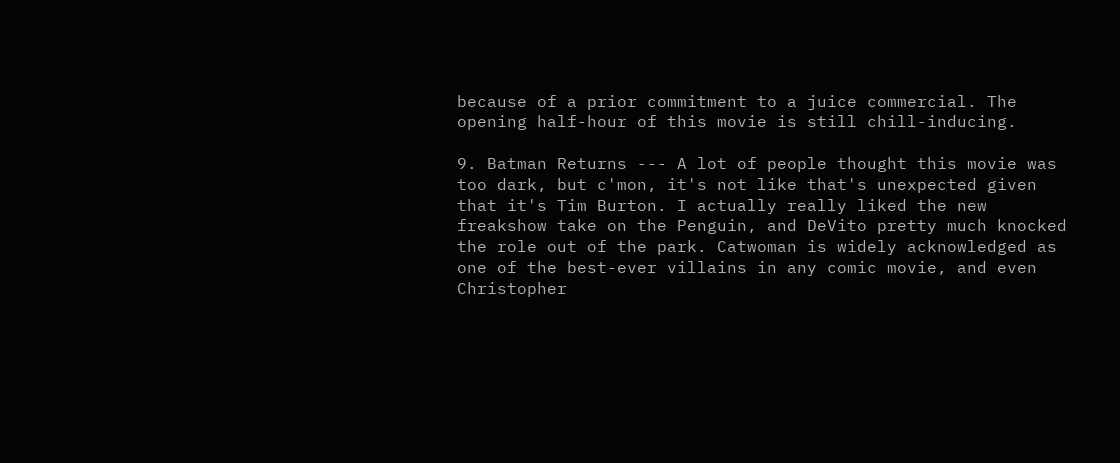because of a prior commitment to a juice commercial. The opening half-hour of this movie is still chill-inducing.

9. Batman Returns --- A lot of people thought this movie was too dark, but c'mon, it's not like that's unexpected given that it's Tim Burton. I actually really liked the new freakshow take on the Penguin, and DeVito pretty much knocked the role out of the park. Catwoman is widely acknowledged as one of the best-ever villains in any comic movie, and even Christopher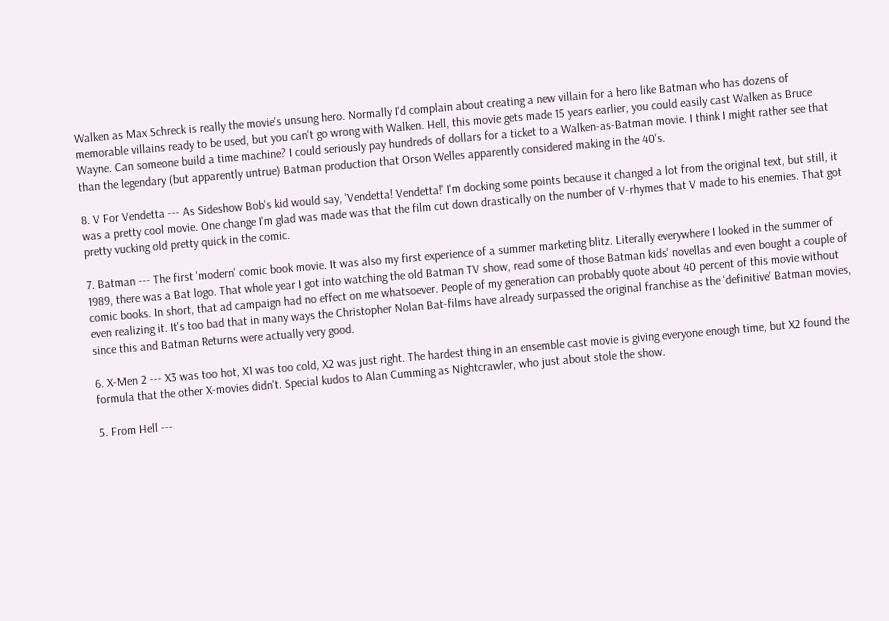Walken as Max Schreck is really the movie's unsung hero. Normally I'd complain about creating a new villain for a hero like Batman who has dozens of memorable villains ready to be used, but you can't go wrong with Walken. Hell, this movie gets made 15 years earlier, you could easily cast Walken as Bruce Wayne. Can someone build a time machine? I could seriously pay hundreds of dollars for a ticket to a Walken-as-Batman movie. I think I might rather see that than the legendary (but apparently untrue) Batman production that Orson Welles apparently considered making in the 40's.

8. V For Vendetta --- As Sideshow Bob's kid would say, 'Vendetta! Vendetta!' I'm docking some points because it changed a lot from the original text, but still, it was a pretty cool movie. One change I'm glad was made was that the film cut down drastically on the number of V-rhymes that V made to his enemies. That got pretty vucking old pretty quick in the comic.

7. Batman --- The first 'modern' comic book movie. It was also my first experience of a summer marketing blitz. Literally everywhere I looked in the summer of 1989, there was a Bat logo. That whole year I got into watching the old Batman TV show, read some of those Batman kids' novellas and even bought a couple of comic books. In short, that ad campaign had no effect on me whatsoever. People of my generation can probably quote about 40 percent of this movie without even realizing it. It's too bad that in many ways the Christopher Nolan Bat-films have already surpassed the original franchise as the 'definitive' Batman movies, since this and Batman Returns were actually very good.

6. X-Men 2 --- X3 was too hot, X1 was too cold, X2 was just right. The hardest thing in an ensemble cast movie is giving everyone enough time, but X2 found the formula that the other X-movies didn't. Special kudos to Alan Cumming as Nightcrawler, who just about stole the show.

5. From Hell ---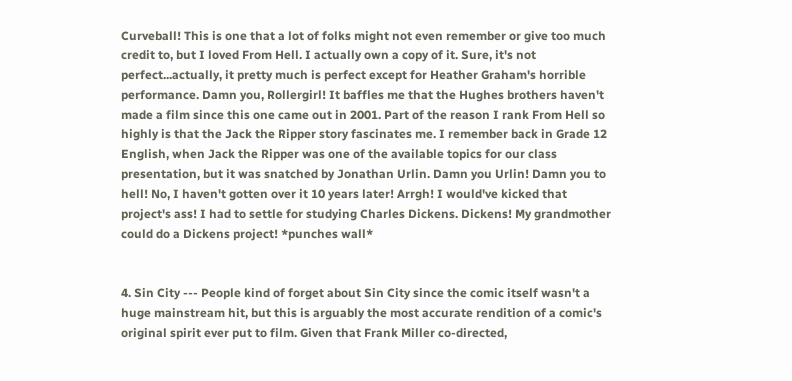Curveball! This is one that a lot of folks might not even remember or give too much credit to, but I loved From Hell. I actually own a copy of it. Sure, it's not perfect...actually, it pretty much is perfect except for Heather Graham's horrible performance. Damn you, Rollergirl! It baffles me that the Hughes brothers haven't made a film since this one came out in 2001. Part of the reason I rank From Hell so highly is that the Jack the Ripper story fascinates me. I remember back in Grade 12 English, when Jack the Ripper was one of the available topics for our class presentation, but it was snatched by Jonathan Urlin. Damn you Urlin! Damn you to hell! No, I haven't gotten over it 10 years later! Arrgh! I would've kicked that project's ass! I had to settle for studying Charles Dickens. Dickens! My grandmother could do a Dickens project! *punches wall*


4. Sin City --- People kind of forget about Sin City since the comic itself wasn't a huge mainstream hit, but this is arguably the most accurate rendition of a comic's original spirit ever put to film. Given that Frank Miller co-directed,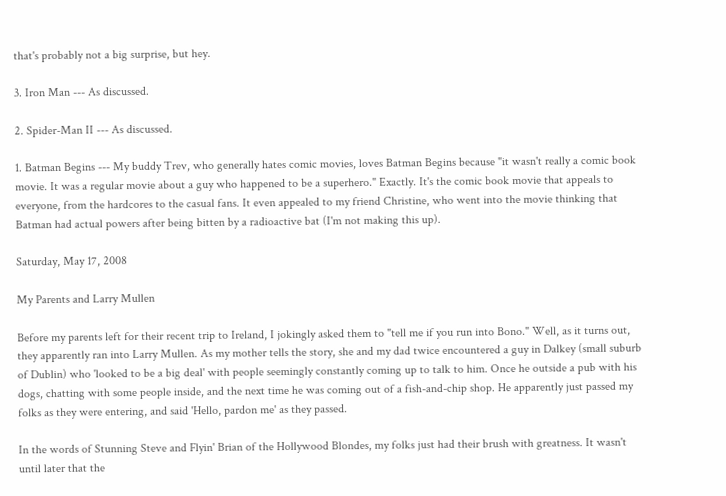that's probably not a big surprise, but hey.

3. Iron Man --- As discussed.

2. Spider-Man II --- As discussed.

1. Batman Begins --- My buddy Trev, who generally hates comic movies, loves Batman Begins because "it wasn't really a comic book movie. It was a regular movie about a guy who happened to be a superhero." Exactly. It's the comic book movie that appeals to everyone, from the hardcores to the casual fans. It even appealed to my friend Christine, who went into the movie thinking that Batman had actual powers after being bitten by a radioactive bat (I'm not making this up).

Saturday, May 17, 2008

My Parents and Larry Mullen

Before my parents left for their recent trip to Ireland, I jokingly asked them to "tell me if you run into Bono." Well, as it turns out, they apparently ran into Larry Mullen. As my mother tells the story, she and my dad twice encountered a guy in Dalkey (small suburb of Dublin) who 'looked to be a big deal' with people seemingly constantly coming up to talk to him. Once he outside a pub with his dogs, chatting with some people inside, and the next time he was coming out of a fish-and-chip shop. He apparently just passed my folks as they were entering, and said 'Hello, pardon me' as they passed.

In the words of Stunning Steve and Flyin' Brian of the Hollywood Blondes, my folks just had their brush with greatness. It wasn't until later that the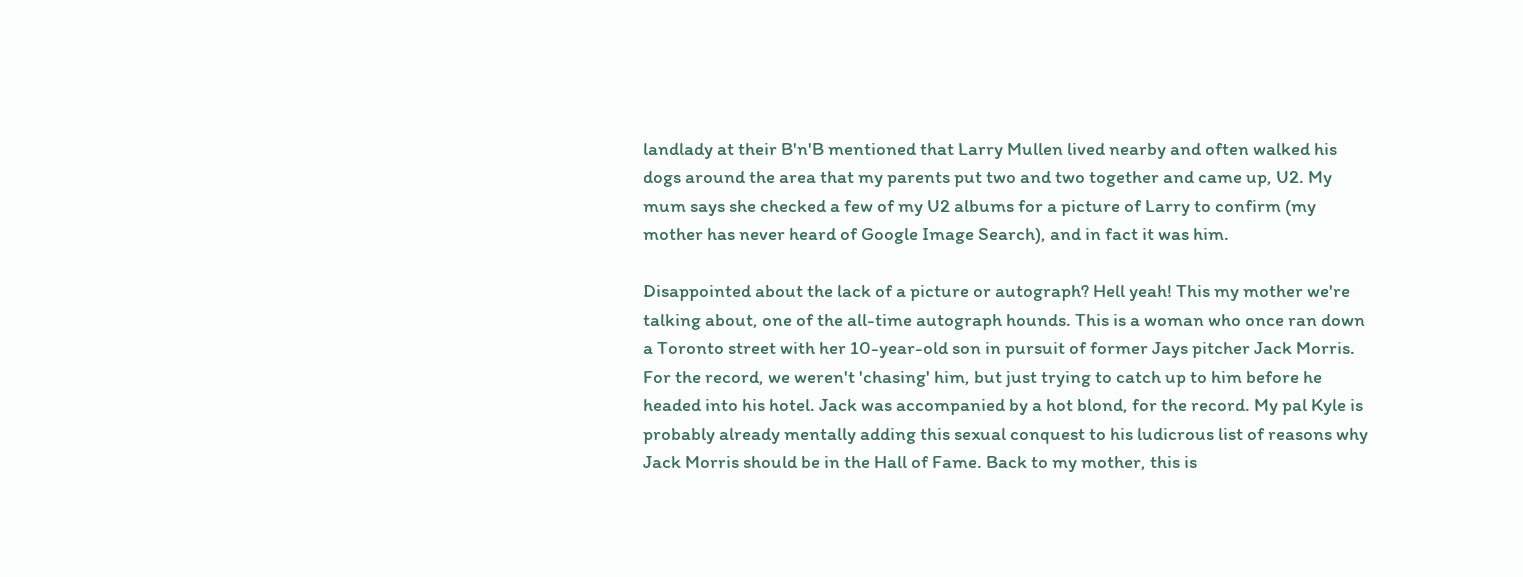landlady at their B'n'B mentioned that Larry Mullen lived nearby and often walked his dogs around the area that my parents put two and two together and came up, U2. My mum says she checked a few of my U2 albums for a picture of Larry to confirm (my mother has never heard of Google Image Search), and in fact it was him.

Disappointed about the lack of a picture or autograph? Hell yeah! This my mother we're talking about, one of the all-time autograph hounds. This is a woman who once ran down a Toronto street with her 10-year-old son in pursuit of former Jays pitcher Jack Morris. For the record, we weren't 'chasing' him, but just trying to catch up to him before he headed into his hotel. Jack was accompanied by a hot blond, for the record. My pal Kyle is probably already mentally adding this sexual conquest to his ludicrous list of reasons why Jack Morris should be in the Hall of Fame. Back to my mother, this is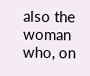also the woman who, on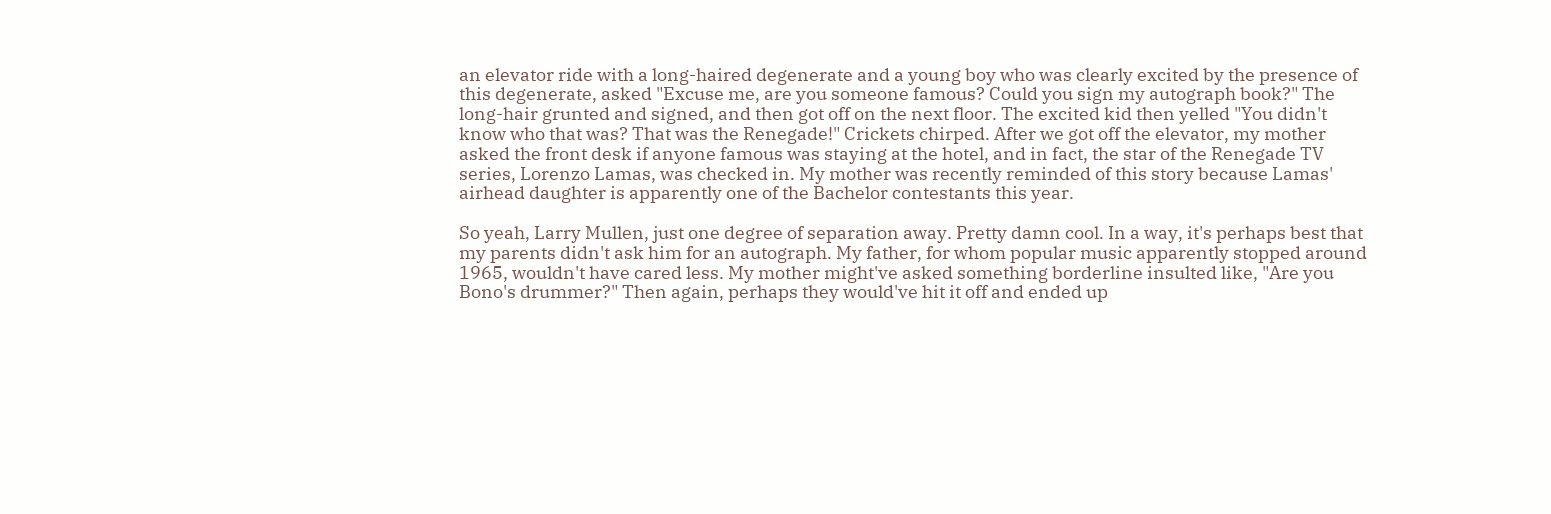an elevator ride with a long-haired degenerate and a young boy who was clearly excited by the presence of this degenerate, asked "Excuse me, are you someone famous? Could you sign my autograph book?" The long-hair grunted and signed, and then got off on the next floor. The excited kid then yelled "You didn't know who that was? That was the Renegade!" Crickets chirped. After we got off the elevator, my mother asked the front desk if anyone famous was staying at the hotel, and in fact, the star of the Renegade TV series, Lorenzo Lamas, was checked in. My mother was recently reminded of this story because Lamas' airhead daughter is apparently one of the Bachelor contestants this year.

So yeah, Larry Mullen, just one degree of separation away. Pretty damn cool. In a way, it's perhaps best that my parents didn't ask him for an autograph. My father, for whom popular music apparently stopped around 1965, wouldn't have cared less. My mother might've asked something borderline insulted like, "Are you Bono's drummer?" Then again, perhaps they would've hit it off and ended up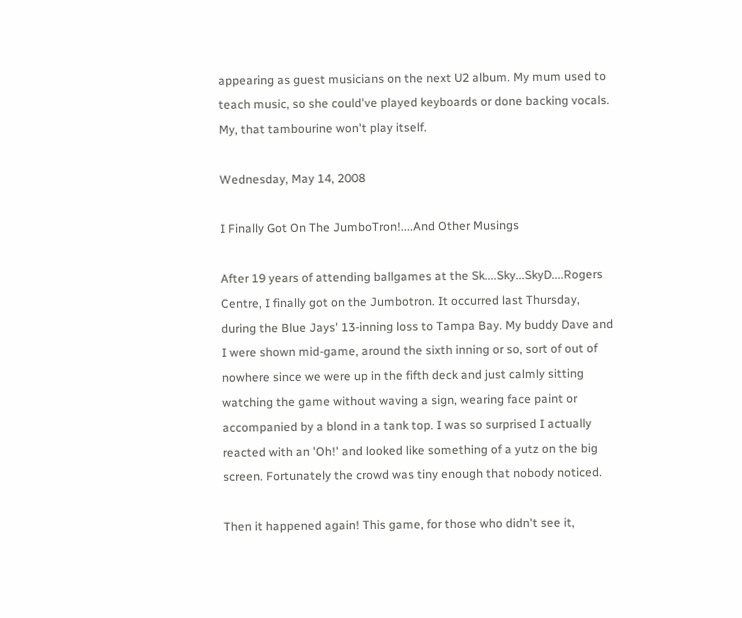appearing as guest musicians on the next U2 album. My mum used to teach music, so she could've played keyboards or done backing vocals. My, that tambourine won't play itself.

Wednesday, May 14, 2008

I Finally Got On The JumboTron!....And Other Musings

After 19 years of attending ballgames at the Sk....Sky...SkyD....Rogers Centre, I finally got on the Jumbotron. It occurred last Thursday, during the Blue Jays' 13-inning loss to Tampa Bay. My buddy Dave and I were shown mid-game, around the sixth inning or so, sort of out of nowhere since we were up in the fifth deck and just calmly sitting watching the game without waving a sign, wearing face paint or accompanied by a blond in a tank top. I was so surprised I actually reacted with an 'Oh!' and looked like something of a yutz on the big screen. Fortunately the crowd was tiny enough that nobody noticed.

Then it happened again! This game, for those who didn't see it,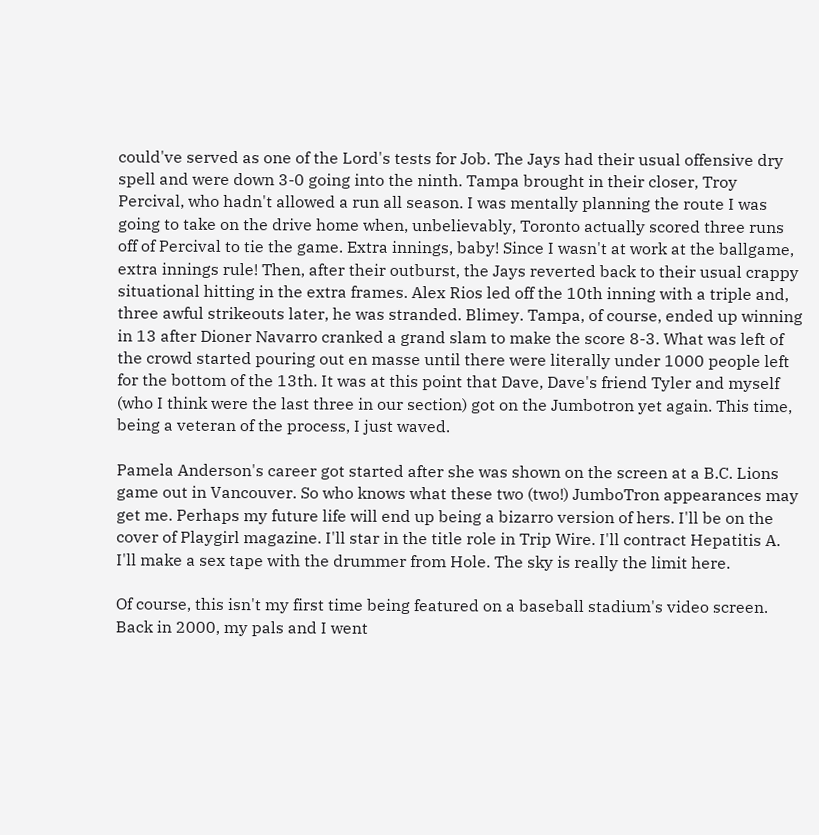could've served as one of the Lord's tests for Job. The Jays had their usual offensive dry spell and were down 3-0 going into the ninth. Tampa brought in their closer, Troy Percival, who hadn't allowed a run all season. I was mentally planning the route I was going to take on the drive home when, unbelievably, Toronto actually scored three runs off of Percival to tie the game. Extra innings, baby! Since I wasn't at work at the ballgame, extra innings rule! Then, after their outburst, the Jays reverted back to their usual crappy situational hitting in the extra frames. Alex Rios led off the 10th inning with a triple and, three awful strikeouts later, he was stranded. Blimey. Tampa, of course, ended up winning in 13 after Dioner Navarro cranked a grand slam to make the score 8-3. What was left of the crowd started pouring out en masse until there were literally under 1000 people left for the bottom of the 13th. It was at this point that Dave, Dave's friend Tyler and myself (who I think were the last three in our section) got on the Jumbotron yet again. This time, being a veteran of the process, I just waved.

Pamela Anderson's career got started after she was shown on the screen at a B.C. Lions game out in Vancouver. So who knows what these two (two!) JumboTron appearances may get me. Perhaps my future life will end up being a bizarro version of hers. I'll be on the cover of Playgirl magazine. I'll star in the title role in Trip Wire. I'll contract Hepatitis A. I'll make a sex tape with the drummer from Hole. The sky is really the limit here.

Of course, this isn't my first time being featured on a baseball stadium's video screen. Back in 2000, my pals and I went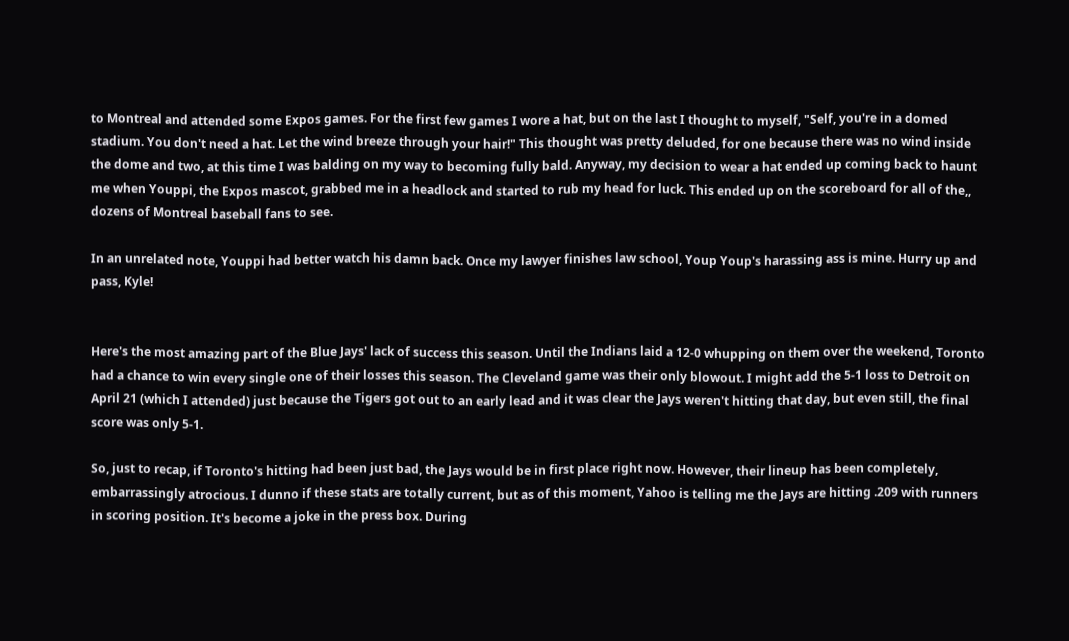to Montreal and attended some Expos games. For the first few games I wore a hat, but on the last I thought to myself, "Self, you're in a domed stadium. You don't need a hat. Let the wind breeze through your hair!" This thought was pretty deluded, for one because there was no wind inside the dome and two, at this time I was balding on my way to becoming fully bald. Anyway, my decision to wear a hat ended up coming back to haunt me when Youppi, the Expos mascot, grabbed me in a headlock and started to rub my head for luck. This ended up on the scoreboard for all of the,, dozens of Montreal baseball fans to see.

In an unrelated note, Youppi had better watch his damn back. Once my lawyer finishes law school, Youp Youp's harassing ass is mine. Hurry up and pass, Kyle!


Here's the most amazing part of the Blue Jays' lack of success this season. Until the Indians laid a 12-0 whupping on them over the weekend, Toronto had a chance to win every single one of their losses this season. The Cleveland game was their only blowout. I might add the 5-1 loss to Detroit on April 21 (which I attended) just because the Tigers got out to an early lead and it was clear the Jays weren't hitting that day, but even still, the final score was only 5-1.

So, just to recap, if Toronto's hitting had been just bad, the Jays would be in first place right now. However, their lineup has been completely, embarrassingly atrocious. I dunno if these stats are totally current, but as of this moment, Yahoo is telling me the Jays are hitting .209 with runners in scoring position. It's become a joke in the press box. During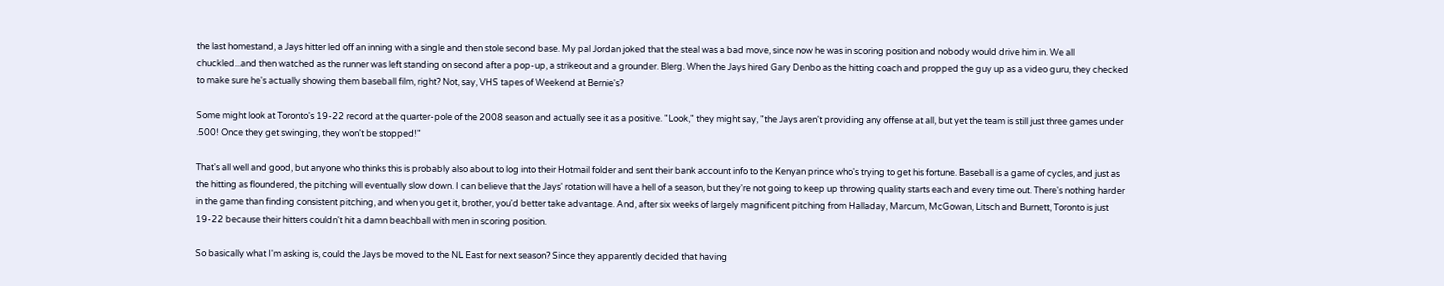the last homestand, a Jays hitter led off an inning with a single and then stole second base. My pal Jordan joked that the steal was a bad move, since now he was in scoring position and nobody would drive him in. We all chuckled...and then watched as the runner was left standing on second after a pop-up, a strikeout and a grounder. Blerg. When the Jays hired Gary Denbo as the hitting coach and propped the guy up as a video guru, they checked to make sure he's actually showing them baseball film, right? Not, say, VHS tapes of Weekend at Bernie's?

Some might look at Toronto's 19-22 record at the quarter-pole of the 2008 season and actually see it as a positive. "Look," they might say, "the Jays aren't providing any offense at all, but yet the team is still just three games under .500! Once they get swinging, they won't be stopped!"

That's all well and good, but anyone who thinks this is probably also about to log into their Hotmail folder and sent their bank account info to the Kenyan prince who's trying to get his fortune. Baseball is a game of cycles, and just as the hitting as floundered, the pitching will eventually slow down. I can believe that the Jays' rotation will have a hell of a season, but they're not going to keep up throwing quality starts each and every time out. There's nothing harder in the game than finding consistent pitching, and when you get it, brother, you'd better take advantage. And, after six weeks of largely magnificent pitching from Halladay, Marcum, McGowan, Litsch and Burnett, Toronto is just 19-22 because their hitters couldn't hit a damn beachball with men in scoring position.

So basically what I'm asking is, could the Jays be moved to the NL East for next season? Since they apparently decided that having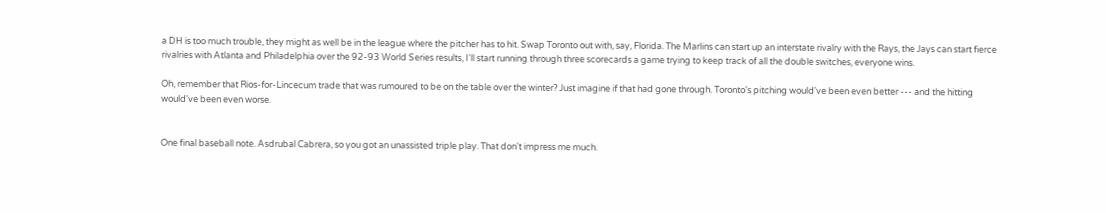a DH is too much trouble, they might as well be in the league where the pitcher has to hit. Swap Toronto out with, say, Florida. The Marlins can start up an interstate rivalry with the Rays, the Jays can start fierce rivalries with Atlanta and Philadelphia over the 92-93 World Series results, I'll start running through three scorecards a game trying to keep track of all the double switches, everyone wins.

Oh, remember that Rios-for-Lincecum trade that was rumoured to be on the table over the winter? Just imagine if that had gone through. Toronto's pitching would've been even better --- and the hitting would've been even worse.


One final baseball note. Asdrubal Cabrera, so you got an unassisted triple play. That don't impress me much.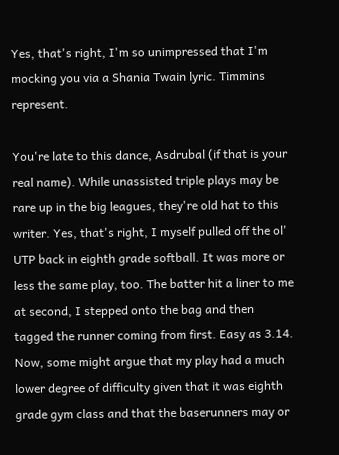Yes, that's right, I'm so unimpressed that I'm mocking you via a Shania Twain lyric. Timmins represent.

You're late to this dance, Asdrubal (if that is your real name). While unassisted triple plays may be rare up in the big leagues, they're old hat to this writer. Yes, that's right, I myself pulled off the ol' UTP back in eighth grade softball. It was more or less the same play, too. The batter hit a liner to me at second, I stepped onto the bag and then tagged the runner coming from first. Easy as 3.14. Now, some might argue that my play had a much lower degree of difficulty given that it was eighth grade gym class and that the baserunners may or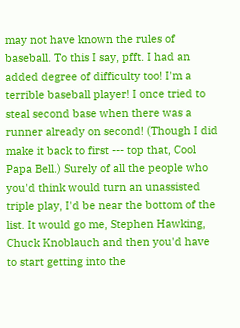may not have known the rules of baseball. To this I say, pfft. I had an added degree of difficulty too! I'm a terrible baseball player! I once tried to steal second base when there was a runner already on second! (Though I did make it back to first --- top that, Cool Papa Bell.) Surely of all the people who you'd think would turn an unassisted triple play, I'd be near the bottom of the list. It would go me, Stephen Hawking, Chuck Knoblauch and then you'd have to start getting into the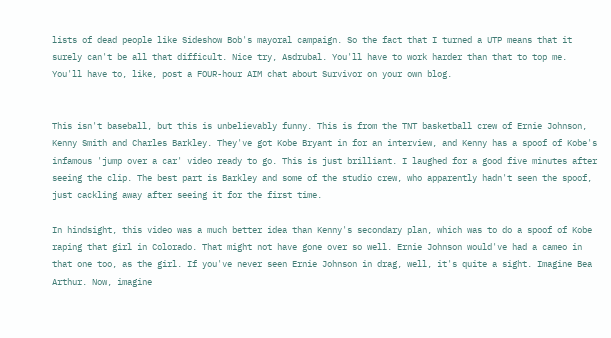lists of dead people like Sideshow Bob's mayoral campaign. So the fact that I turned a UTP means that it surely can't be all that difficult. Nice try, Asdrubal. You'll have to work harder than that to top me. You'll have to, like, post a FOUR-hour AIM chat about Survivor on your own blog.


This isn't baseball, but this is unbelievably funny. This is from the TNT basketball crew of Ernie Johnson, Kenny Smith and Charles Barkley. They've got Kobe Bryant in for an interview, and Kenny has a spoof of Kobe's infamous 'jump over a car' video ready to go. This is just brilliant. I laughed for a good five minutes after seeing the clip. The best part is Barkley and some of the studio crew, who apparently hadn't seen the spoof, just cackling away after seeing it for the first time.

In hindsight, this video was a much better idea than Kenny's secondary plan, which was to do a spoof of Kobe raping that girl in Colorado. That might not have gone over so well. Ernie Johnson would've had a cameo in that one too, as the girl. If you've never seen Ernie Johnson in drag, well, it's quite a sight. Imagine Bea Arthur. Now, imagine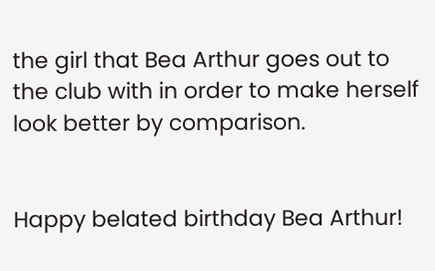the girl that Bea Arthur goes out to the club with in order to make herself look better by comparison.


Happy belated birthday Bea Arthur!